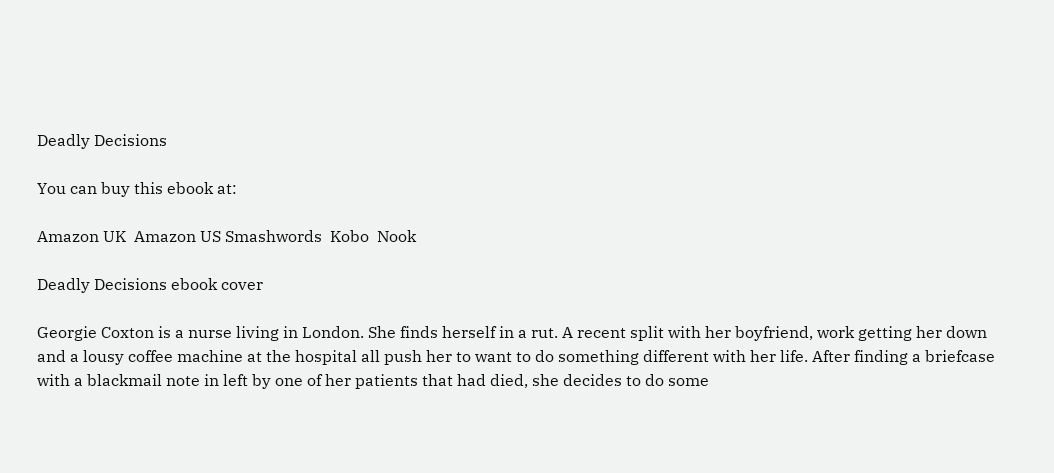Deadly Decisions

You can buy this ebook at:

Amazon UK  Amazon US Smashwords  Kobo  Nook

Deadly Decisions ebook cover

Georgie Coxton is a nurse living in London. She finds herself in a rut. A recent split with her boyfriend, work getting her down and a lousy coffee machine at the hospital all push her to want to do something different with her life. After finding a briefcase with a blackmail note in left by one of her patients that had died, she decides to do some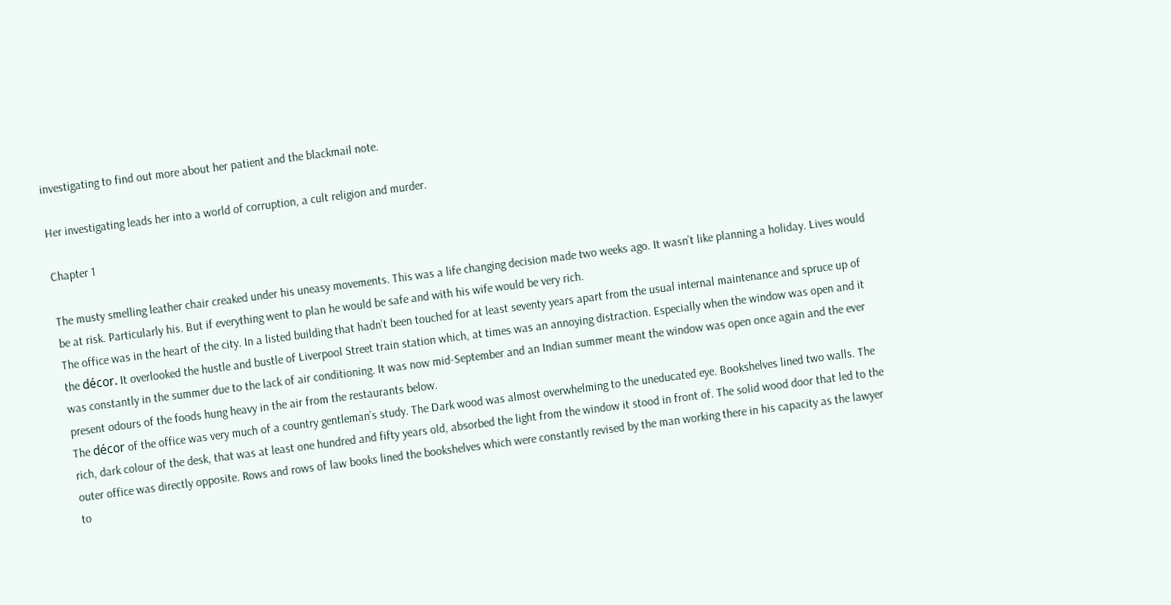investigating to find out more about her patient and the blackmail note.

Her investigating leads her into a world of corruption, a cult religion and murder.

Chapter 1

The musty smelling leather chair creaked under his uneasy movements. This was a life changing decision made two weeks ago. It wasn’t like planning a holiday. Lives would be at risk. Particularly his. But if everything went to plan he would be safe and with his wife would be very rich.
The office was in the heart of the city. In a listed building that hadn’t been touched for at least seventy years apart from the usual internal maintenance and spruce up of the décor. It overlooked the hustle and bustle of Liverpool Street train station which, at times was an annoying distraction. Especially when the window was open and it was constantly in the summer due to the lack of air conditioning. It was now mid-September and an Indian summer meant the window was open once again and the ever present odours of the foods hung heavy in the air from the restaurants below.
The décor of the office was very much of a country gentleman’s study. The Dark wood was almost overwhelming to the uneducated eye. Bookshelves lined two walls. The rich, dark colour of the desk, that was at least one hundred and fifty years old, absorbed the light from the window it stood in front of. The solid wood door that led to the outer office was directly opposite. Rows and rows of law books lined the bookshelves which were constantly revised by the man working there in his capacity as the lawyer to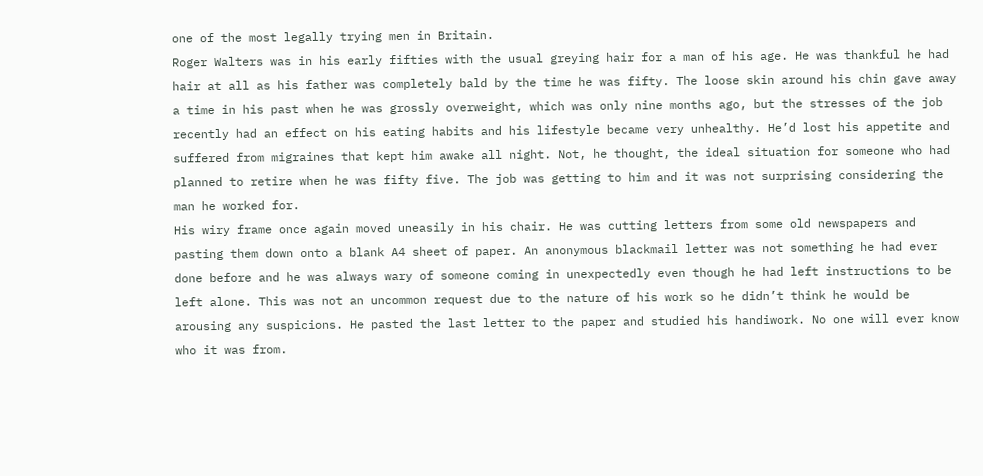one of the most legally trying men in Britain.
Roger Walters was in his early fifties with the usual greying hair for a man of his age. He was thankful he had hair at all as his father was completely bald by the time he was fifty. The loose skin around his chin gave away a time in his past when he was grossly overweight, which was only nine months ago, but the stresses of the job recently had an effect on his eating habits and his lifestyle became very unhealthy. He’d lost his appetite and suffered from migraines that kept him awake all night. Not, he thought, the ideal situation for someone who had planned to retire when he was fifty five. The job was getting to him and it was not surprising considering the man he worked for.
His wiry frame once again moved uneasily in his chair. He was cutting letters from some old newspapers and pasting them down onto a blank A4 sheet of paper. An anonymous blackmail letter was not something he had ever done before and he was always wary of someone coming in unexpectedly even though he had left instructions to be left alone. This was not an uncommon request due to the nature of his work so he didn’t think he would be arousing any suspicions. He pasted the last letter to the paper and studied his handiwork. No one will ever know who it was from.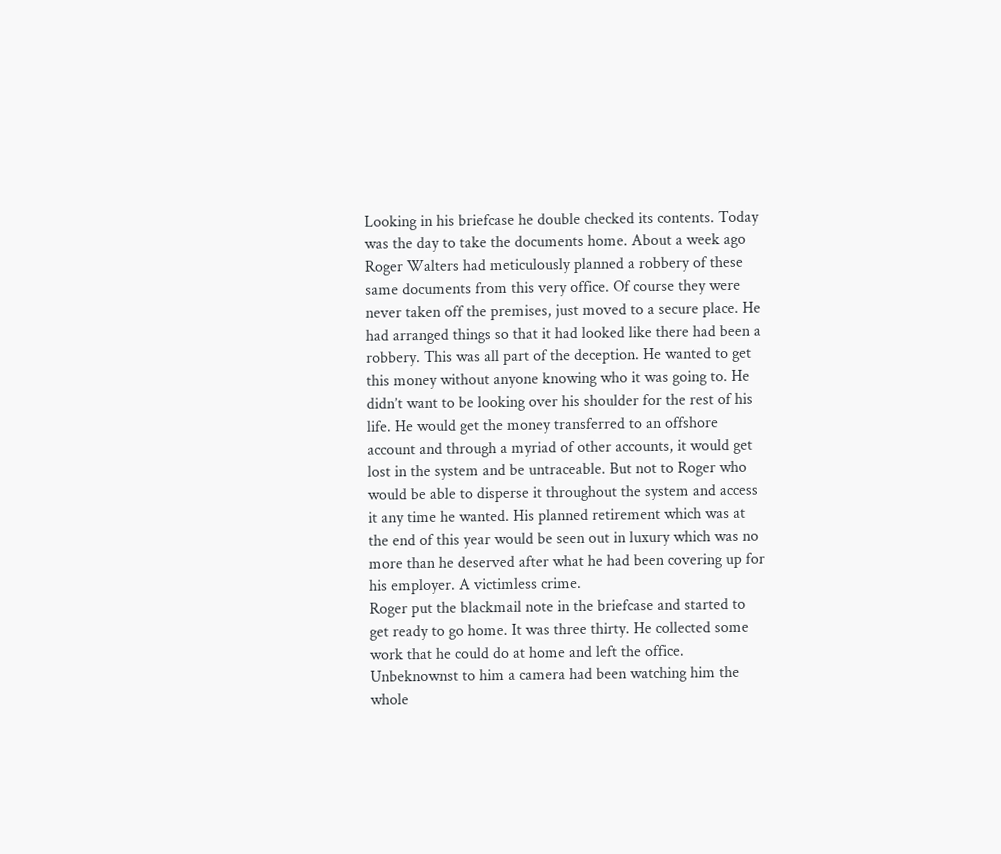Looking in his briefcase he double checked its contents. Today was the day to take the documents home. About a week ago Roger Walters had meticulously planned a robbery of these same documents from this very office. Of course they were never taken off the premises, just moved to a secure place. He had arranged things so that it had looked like there had been a robbery. This was all part of the deception. He wanted to get this money without anyone knowing who it was going to. He didn’t want to be looking over his shoulder for the rest of his life. He would get the money transferred to an offshore account and through a myriad of other accounts, it would get lost in the system and be untraceable. But not to Roger who would be able to disperse it throughout the system and access it any time he wanted. His planned retirement which was at the end of this year would be seen out in luxury which was no more than he deserved after what he had been covering up for his employer. A victimless crime.
Roger put the blackmail note in the briefcase and started to get ready to go home. It was three thirty. He collected some work that he could do at home and left the office. Unbeknownst to him a camera had been watching him the whole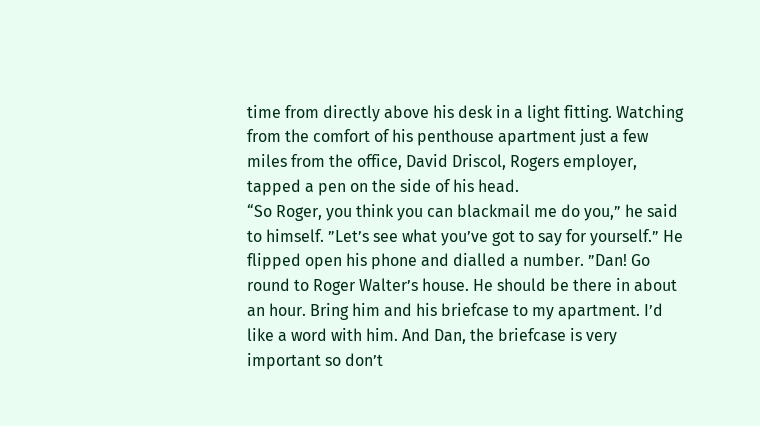time from directly above his desk in a light fitting. Watching from the comfort of his penthouse apartment just a few miles from the office, David Driscol, Rogers employer, tapped a pen on the side of his head.
“So Roger, you think you can blackmail me do you,” he said to himself. ”Let’s see what you’ve got to say for yourself.” He flipped open his phone and dialled a number. ”Dan! Go round to Roger Walter’s house. He should be there in about an hour. Bring him and his briefcase to my apartment. I’d like a word with him. And Dan, the briefcase is very important so don’t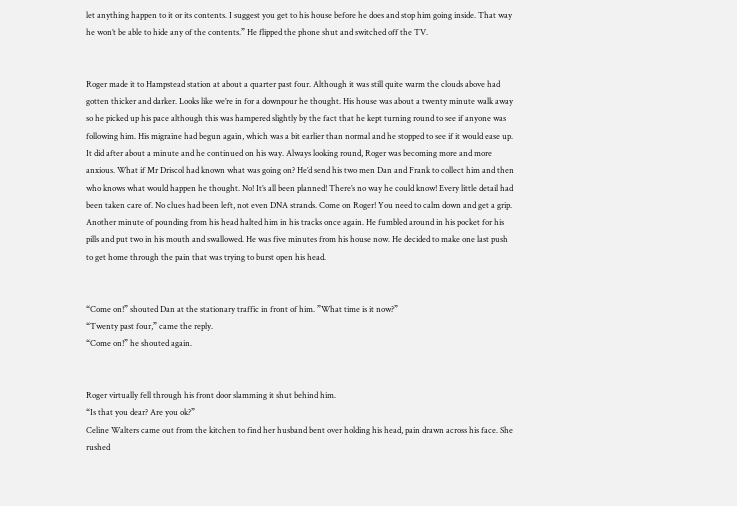let anything happen to it or its contents. I suggest you get to his house before he does and stop him going inside. That way he won’t be able to hide any of the contents.” He flipped the phone shut and switched off the TV.


Roger made it to Hampstead station at about a quarter past four. Although it was still quite warm the clouds above had gotten thicker and darker. Looks like we’re in for a downpour he thought. His house was about a twenty minute walk away so he picked up his pace although this was hampered slightly by the fact that he kept turning round to see if anyone was following him. His migraine had begun again, which was a bit earlier than normal and he stopped to see if it would ease up. It did after about a minute and he continued on his way. Always looking round, Roger was becoming more and more anxious. What if Mr Driscol had known what was going on? He’d send his two men Dan and Frank to collect him and then who knows what would happen he thought. No! It’s all been planned! There’s no way he could know! Every little detail had been taken care of. No clues had been left, not even DNA strands. Come on Roger! You need to calm down and get a grip. Another minute of pounding from his head halted him in his tracks once again. He fumbled around in his pocket for his pills and put two in his mouth and swallowed. He was five minutes from his house now. He decided to make one last push to get home through the pain that was trying to burst open his head.


“Come on!” shouted Dan at the stationary traffic in front of him. ”What time is it now?”
“Twenty past four,” came the reply.
“Come on!” he shouted again.


Roger virtually fell through his front door slamming it shut behind him.
“Is that you dear? Are you ok?”
Celine Walters came out from the kitchen to find her husband bent over holding his head, pain drawn across his face. She rushed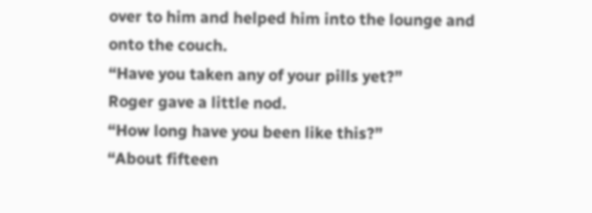over to him and helped him into the lounge and onto the couch.
“Have you taken any of your pills yet?”
Roger gave a little nod.
“How long have you been like this?”
“About fifteen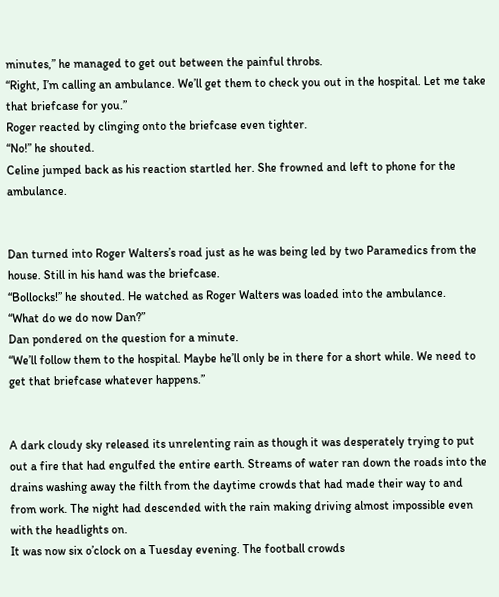minutes,” he managed to get out between the painful throbs.
“Right, I’m calling an ambulance. We’ll get them to check you out in the hospital. Let me take that briefcase for you.”
Roger reacted by clinging onto the briefcase even tighter.
“No!” he shouted.
Celine jumped back as his reaction startled her. She frowned and left to phone for the ambulance.


Dan turned into Roger Walters’s road just as he was being led by two Paramedics from the house. Still in his hand was the briefcase.
“Bollocks!” he shouted. He watched as Roger Walters was loaded into the ambulance.
“What do we do now Dan?”
Dan pondered on the question for a minute.
“We’ll follow them to the hospital. Maybe he’ll only be in there for a short while. We need to get that briefcase whatever happens.”


A dark cloudy sky released its unrelenting rain as though it was desperately trying to put out a fire that had engulfed the entire earth. Streams of water ran down the roads into the drains washing away the filth from the daytime crowds that had made their way to and from work. The night had descended with the rain making driving almost impossible even with the headlights on.
It was now six o’clock on a Tuesday evening. The football crowds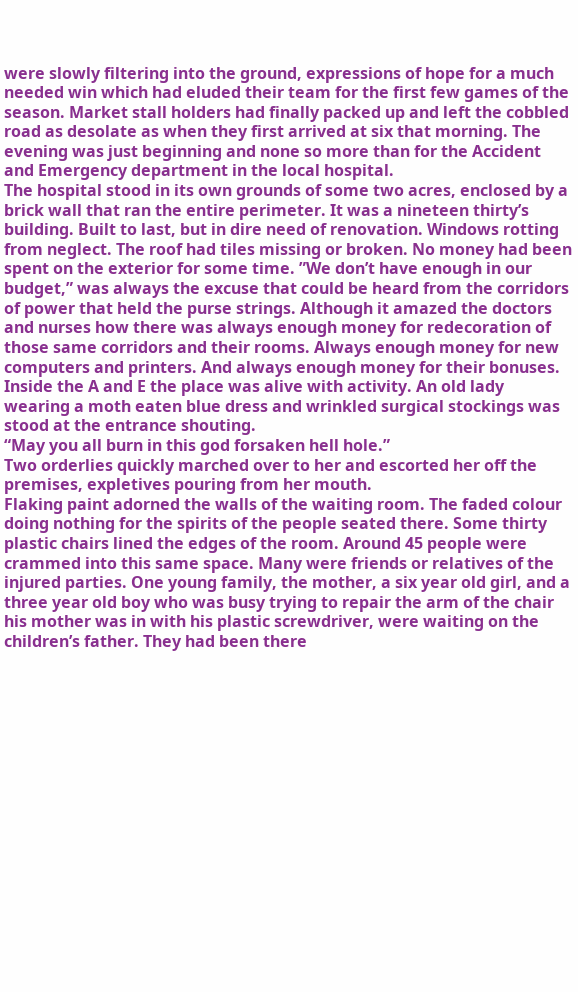were slowly filtering into the ground, expressions of hope for a much needed win which had eluded their team for the first few games of the season. Market stall holders had finally packed up and left the cobbled road as desolate as when they first arrived at six that morning. The evening was just beginning and none so more than for the Accident and Emergency department in the local hospital.
The hospital stood in its own grounds of some two acres, enclosed by a brick wall that ran the entire perimeter. It was a nineteen thirty’s building. Built to last, but in dire need of renovation. Windows rotting from neglect. The roof had tiles missing or broken. No money had been spent on the exterior for some time. ”We don’t have enough in our budget,” was always the excuse that could be heard from the corridors of power that held the purse strings. Although it amazed the doctors and nurses how there was always enough money for redecoration of those same corridors and their rooms. Always enough money for new computers and printers. And always enough money for their bonuses.
Inside the A and E the place was alive with activity. An old lady wearing a moth eaten blue dress and wrinkled surgical stockings was stood at the entrance shouting.
“May you all burn in this god forsaken hell hole.”
Two orderlies quickly marched over to her and escorted her off the premises, expletives pouring from her mouth.
Flaking paint adorned the walls of the waiting room. The faded colour doing nothing for the spirits of the people seated there. Some thirty plastic chairs lined the edges of the room. Around 45 people were crammed into this same space. Many were friends or relatives of the injured parties. One young family, the mother, a six year old girl, and a three year old boy who was busy trying to repair the arm of the chair his mother was in with his plastic screwdriver, were waiting on the children’s father. They had been there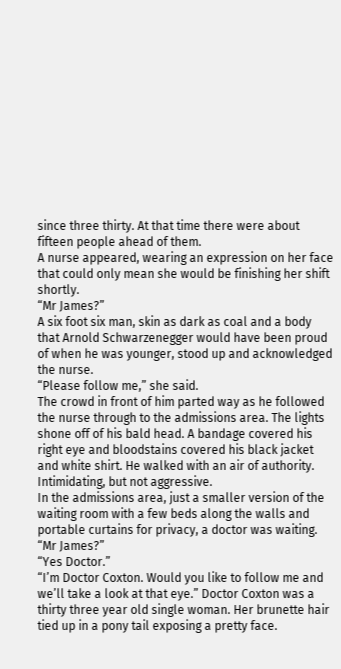since three thirty. At that time there were about fifteen people ahead of them.
A nurse appeared, wearing an expression on her face that could only mean she would be finishing her shift shortly.
“Mr James?”
A six foot six man, skin as dark as coal and a body that Arnold Schwarzenegger would have been proud of when he was younger, stood up and acknowledged the nurse.
“Please follow me,” she said.
The crowd in front of him parted way as he followed the nurse through to the admissions area. The lights shone off of his bald head. A bandage covered his right eye and bloodstains covered his black jacket and white shirt. He walked with an air of authority. Intimidating, but not aggressive.
In the admissions area, just a smaller version of the waiting room with a few beds along the walls and portable curtains for privacy, a doctor was waiting.
“Mr James?”
“Yes Doctor.”
“I’m Doctor Coxton. Would you like to follow me and we’ll take a look at that eye.” Doctor Coxton was a thirty three year old single woman. Her brunette hair tied up in a pony tail exposing a pretty face.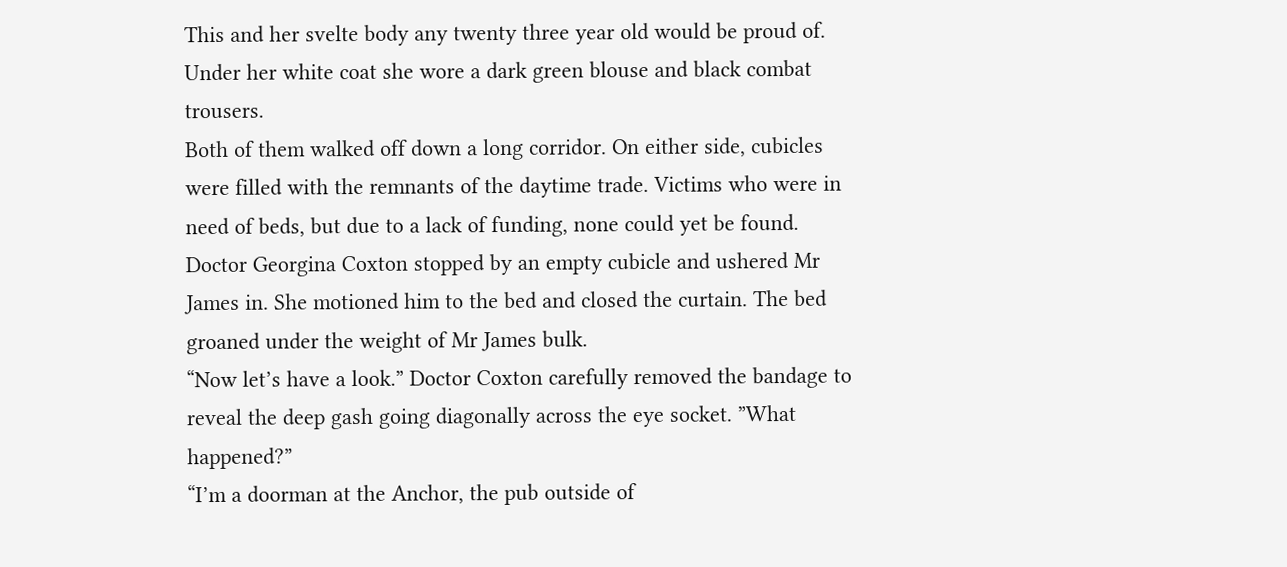This and her svelte body any twenty three year old would be proud of. Under her white coat she wore a dark green blouse and black combat trousers.
Both of them walked off down a long corridor. On either side, cubicles were filled with the remnants of the daytime trade. Victims who were in need of beds, but due to a lack of funding, none could yet be found.
Doctor Georgina Coxton stopped by an empty cubicle and ushered Mr James in. She motioned him to the bed and closed the curtain. The bed groaned under the weight of Mr James bulk.
“Now let’s have a look.” Doctor Coxton carefully removed the bandage to reveal the deep gash going diagonally across the eye socket. ”What happened?”
“I’m a doorman at the Anchor, the pub outside of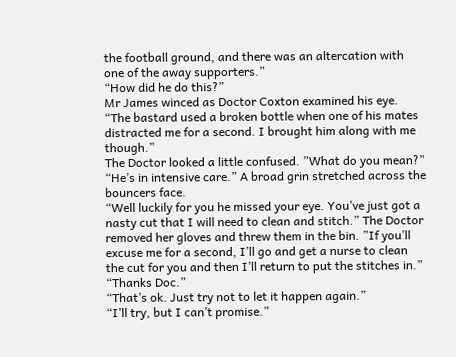the football ground, and there was an altercation with one of the away supporters.”
“How did he do this?”
Mr James winced as Doctor Coxton examined his eye.
“The bastard used a broken bottle when one of his mates distracted me for a second. I brought him along with me though.”
The Doctor looked a little confused. ”What do you mean?”
“He’s in intensive care.” A broad grin stretched across the bouncers face.
“Well luckily for you he missed your eye. You’ve just got a nasty cut that I will need to clean and stitch.” The Doctor removed her gloves and threw them in the bin. ”If you’ll excuse me for a second, I’ll go and get a nurse to clean the cut for you and then I’ll return to put the stitches in.”
“Thanks Doc.”
“That’s ok. Just try not to let it happen again.”
“I’ll try, but I can’t promise.”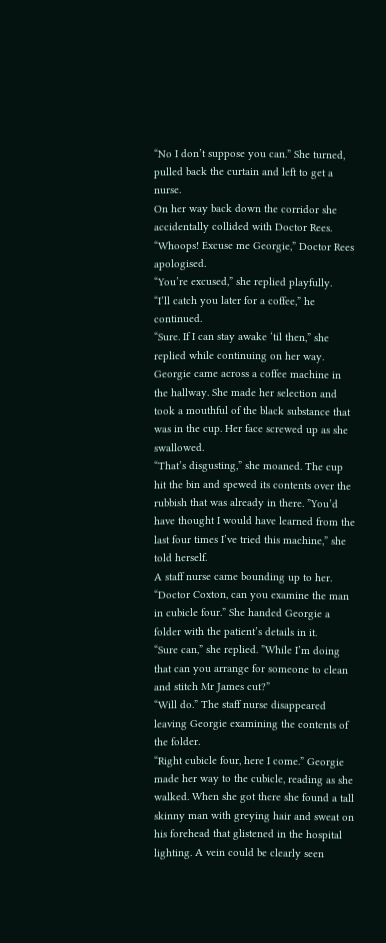“No I don’t suppose you can.” She turned, pulled back the curtain and left to get a nurse.
On her way back down the corridor she accidentally collided with Doctor Rees.
“Whoops! Excuse me Georgie,” Doctor Rees apologised.
“You’re excused,” she replied playfully.
“I’ll catch you later for a coffee,” he continued.
“Sure. If I can stay awake ‘til then,” she replied while continuing on her way.
Georgie came across a coffee machine in the hallway. She made her selection and took a mouthful of the black substance that was in the cup. Her face screwed up as she swallowed.
“That’s disgusting,” she moaned. The cup hit the bin and spewed its contents over the rubbish that was already in there. ”You’d have thought I would have learned from the last four times I’ve tried this machine,” she told herself.
A staff nurse came bounding up to her.
“Doctor Coxton, can you examine the man in cubicle four.” She handed Georgie a folder with the patient’s details in it.
“Sure can,” she replied. ”While I’m doing that can you arrange for someone to clean and stitch Mr James cut?”
“Will do.” The staff nurse disappeared leaving Georgie examining the contents of the folder.
“Right cubicle four, here I come.” Georgie made her way to the cubicle, reading as she walked. When she got there she found a tall skinny man with greying hair and sweat on his forehead that glistened in the hospital lighting. A vein could be clearly seen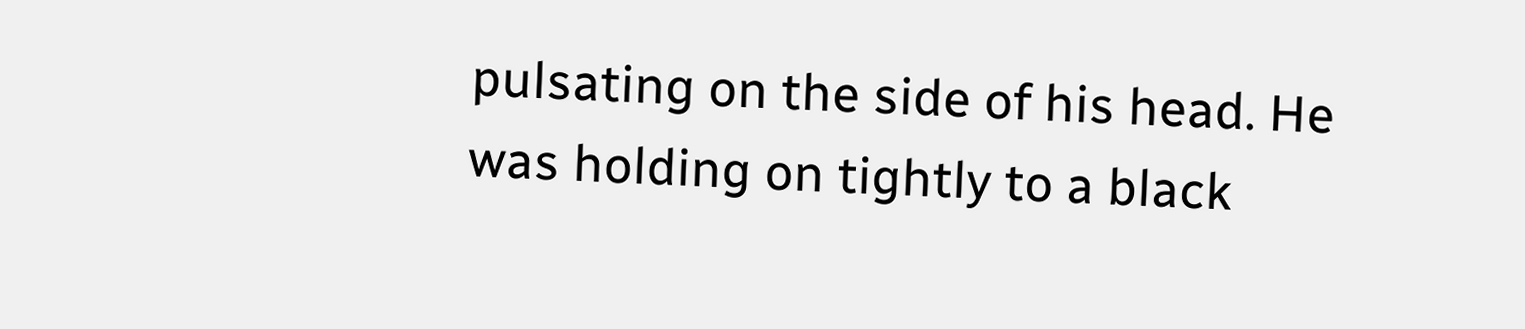pulsating on the side of his head. He was holding on tightly to a black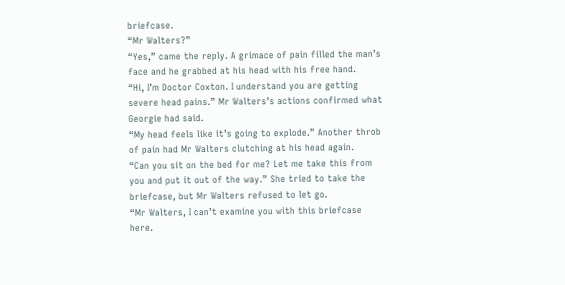briefcase.
“Mr Walters?”
“Yes,” came the reply. A grimace of pain filled the man’s face and he grabbed at his head with his free hand.
“Hi, I’m Doctor Coxton. I understand you are getting severe head pains.” Mr Walters’s actions confirmed what Georgie had said.
“My head feels like it’s going to explode.” Another throb of pain had Mr Walters clutching at his head again.
“Can you sit on the bed for me? Let me take this from you and put it out of the way.” She tried to take the briefcase, but Mr Walters refused to let go.
“Mr Walters, I can’t examine you with this briefcase here.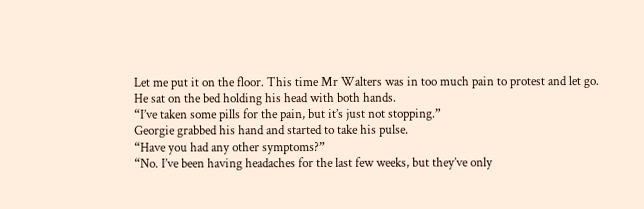Let me put it on the floor. This time Mr Walters was in too much pain to protest and let go. He sat on the bed holding his head with both hands.
“I’ve taken some pills for the pain, but it’s just not stopping.”
Georgie grabbed his hand and started to take his pulse.
“Have you had any other symptoms?”
“No. I’ve been having headaches for the last few weeks, but they’ve only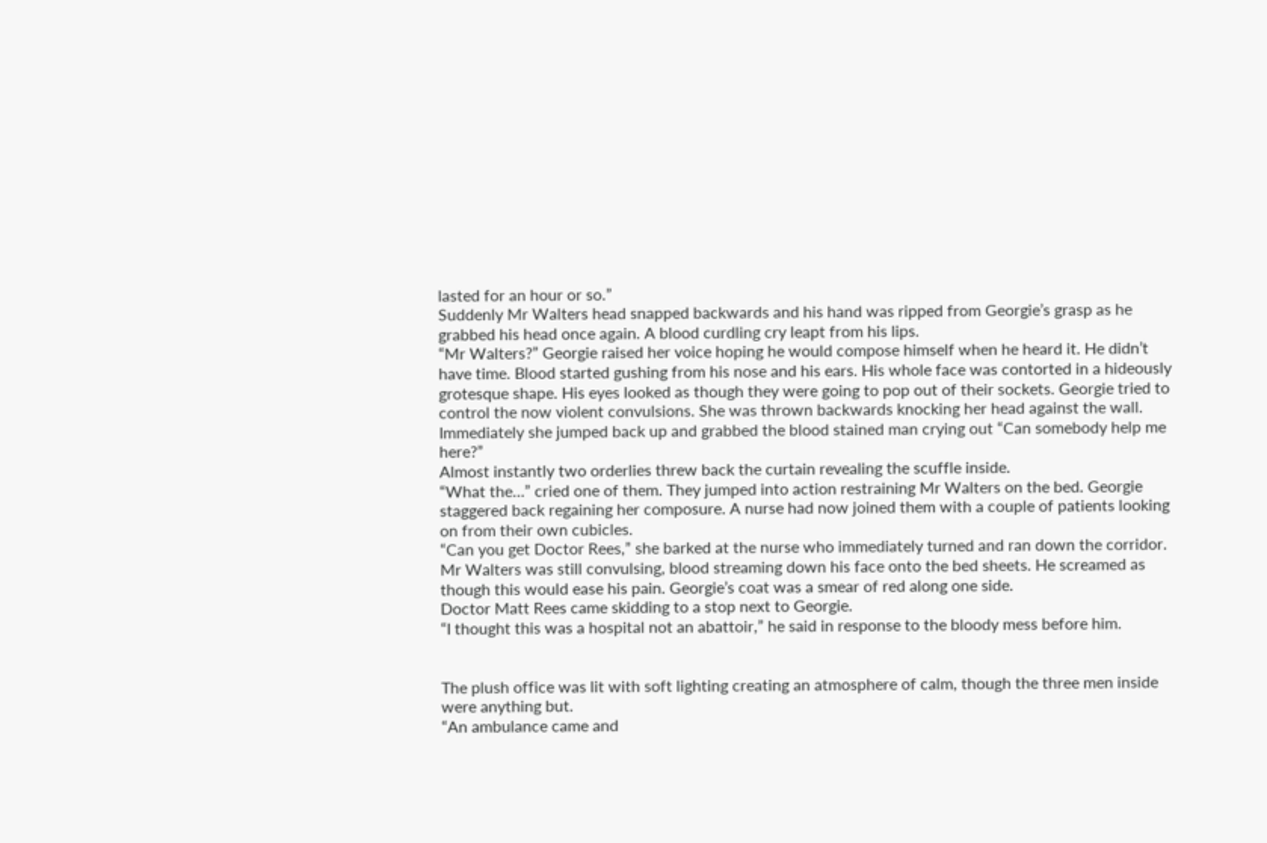lasted for an hour or so.”
Suddenly Mr Walters head snapped backwards and his hand was ripped from Georgie’s grasp as he grabbed his head once again. A blood curdling cry leapt from his lips.
“Mr Walters?” Georgie raised her voice hoping he would compose himself when he heard it. He didn’t have time. Blood started gushing from his nose and his ears. His whole face was contorted in a hideously grotesque shape. His eyes looked as though they were going to pop out of their sockets. Georgie tried to control the now violent convulsions. She was thrown backwards knocking her head against the wall. Immediately she jumped back up and grabbed the blood stained man crying out “Can somebody help me here?”
Almost instantly two orderlies threw back the curtain revealing the scuffle inside.
“What the…” cried one of them. They jumped into action restraining Mr Walters on the bed. Georgie staggered back regaining her composure. A nurse had now joined them with a couple of patients looking on from their own cubicles.
“Can you get Doctor Rees,” she barked at the nurse who immediately turned and ran down the corridor.
Mr Walters was still convulsing, blood streaming down his face onto the bed sheets. He screamed as though this would ease his pain. Georgie’s coat was a smear of red along one side.
Doctor Matt Rees came skidding to a stop next to Georgie.
“I thought this was a hospital not an abattoir,” he said in response to the bloody mess before him.


The plush office was lit with soft lighting creating an atmosphere of calm, though the three men inside were anything but.
“An ambulance came and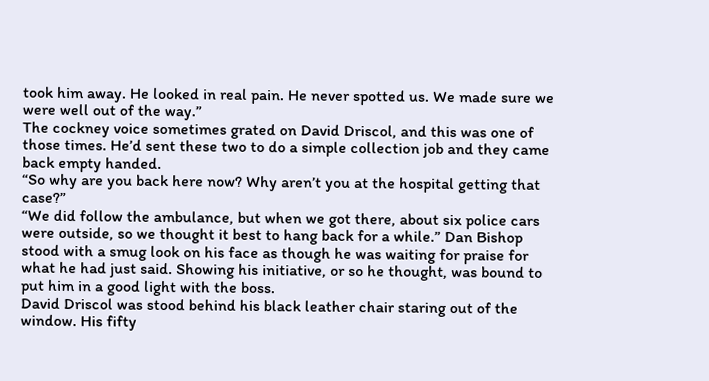took him away. He looked in real pain. He never spotted us. We made sure we were well out of the way.”
The cockney voice sometimes grated on David Driscol, and this was one of those times. He’d sent these two to do a simple collection job and they came back empty handed.
“So why are you back here now? Why aren’t you at the hospital getting that case?”
“We did follow the ambulance, but when we got there, about six police cars were outside, so we thought it best to hang back for a while.” Dan Bishop stood with a smug look on his face as though he was waiting for praise for what he had just said. Showing his initiative, or so he thought, was bound to put him in a good light with the boss.
David Driscol was stood behind his black leather chair staring out of the window. His fifty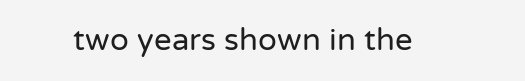two years shown in the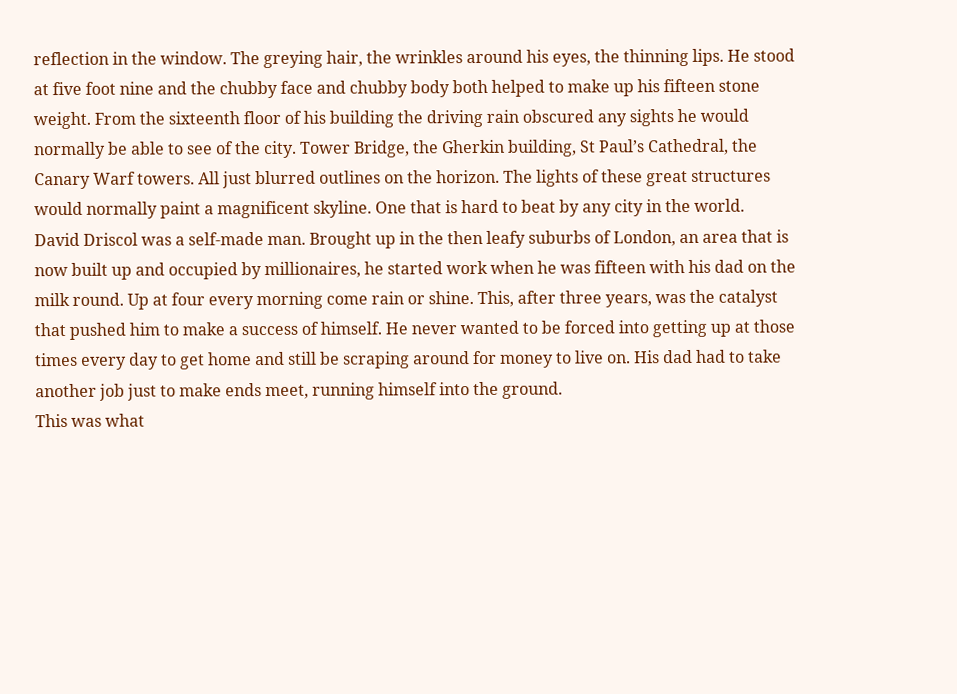reflection in the window. The greying hair, the wrinkles around his eyes, the thinning lips. He stood at five foot nine and the chubby face and chubby body both helped to make up his fifteen stone weight. From the sixteenth floor of his building the driving rain obscured any sights he would normally be able to see of the city. Tower Bridge, the Gherkin building, St Paul’s Cathedral, the Canary Warf towers. All just blurred outlines on the horizon. The lights of these great structures would normally paint a magnificent skyline. One that is hard to beat by any city in the world.
David Driscol was a self-made man. Brought up in the then leafy suburbs of London, an area that is now built up and occupied by millionaires, he started work when he was fifteen with his dad on the milk round. Up at four every morning come rain or shine. This, after three years, was the catalyst that pushed him to make a success of himself. He never wanted to be forced into getting up at those times every day to get home and still be scraping around for money to live on. His dad had to take another job just to make ends meet, running himself into the ground.
This was what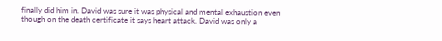finally did him in. David was sure it was physical and mental exhaustion even though on the death certificate it says heart attack. David was only a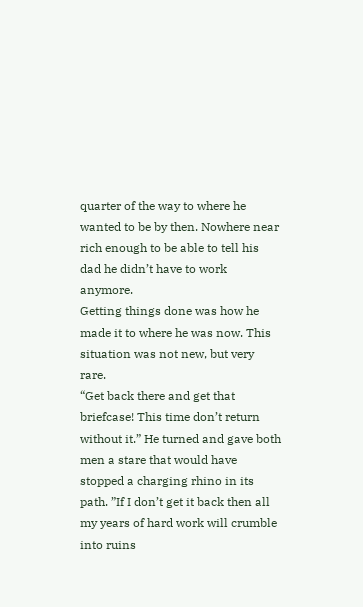quarter of the way to where he wanted to be by then. Nowhere near rich enough to be able to tell his dad he didn’t have to work anymore.
Getting things done was how he made it to where he was now. This situation was not new, but very rare.
“Get back there and get that briefcase! This time don’t return without it.” He turned and gave both men a stare that would have stopped a charging rhino in its path. ”If I don’t get it back then all my years of hard work will crumble into ruins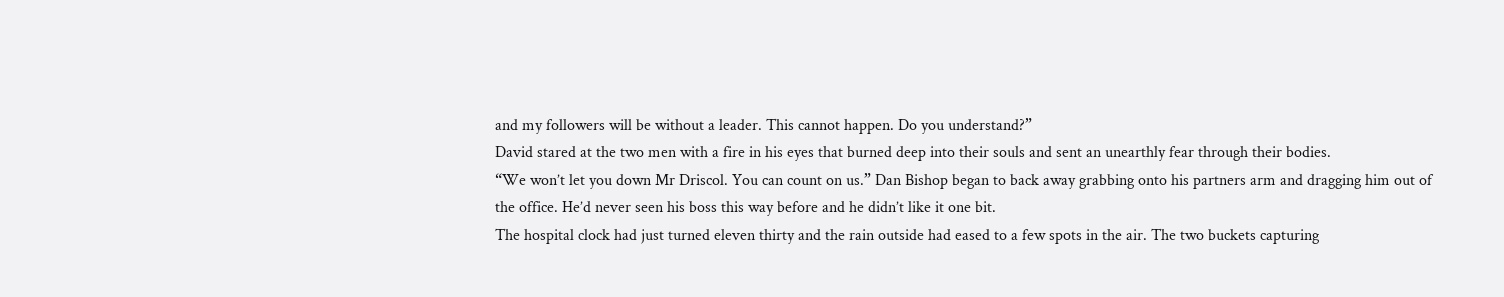and my followers will be without a leader. This cannot happen. Do you understand?”
David stared at the two men with a fire in his eyes that burned deep into their souls and sent an unearthly fear through their bodies.
“We won’t let you down Mr Driscol. You can count on us.” Dan Bishop began to back away grabbing onto his partners arm and dragging him out of the office. He’d never seen his boss this way before and he didn’t like it one bit.
The hospital clock had just turned eleven thirty and the rain outside had eased to a few spots in the air. The two buckets capturing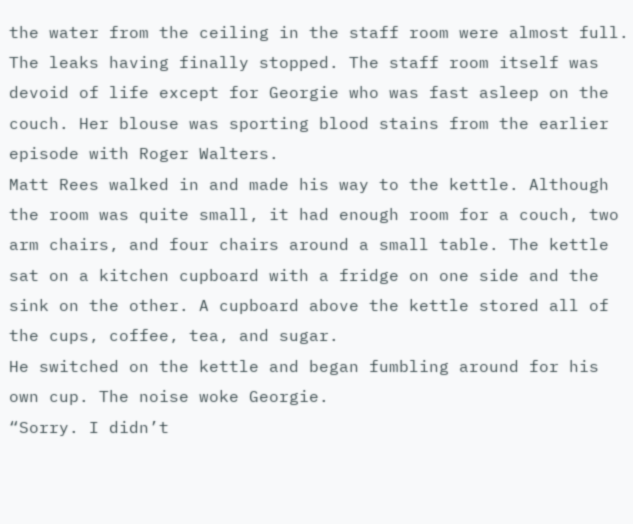the water from the ceiling in the staff room were almost full. The leaks having finally stopped. The staff room itself was devoid of life except for Georgie who was fast asleep on the couch. Her blouse was sporting blood stains from the earlier episode with Roger Walters.
Matt Rees walked in and made his way to the kettle. Although the room was quite small, it had enough room for a couch, two arm chairs, and four chairs around a small table. The kettle sat on a kitchen cupboard with a fridge on one side and the sink on the other. A cupboard above the kettle stored all of the cups, coffee, tea, and sugar.
He switched on the kettle and began fumbling around for his own cup. The noise woke Georgie.
“Sorry. I didn’t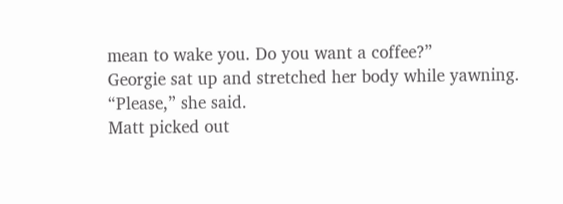mean to wake you. Do you want a coffee?”
Georgie sat up and stretched her body while yawning.
“Please,” she said.
Matt picked out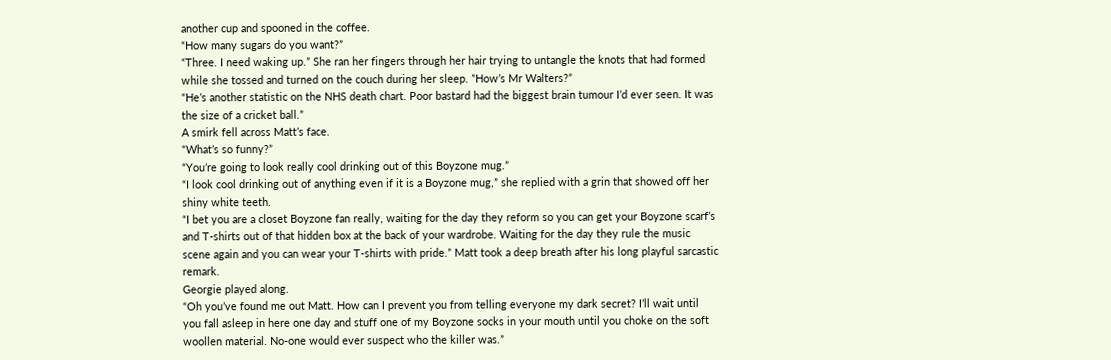another cup and spooned in the coffee.
“How many sugars do you want?”
“Three. I need waking up.” She ran her fingers through her hair trying to untangle the knots that had formed while she tossed and turned on the couch during her sleep. ”How’s Mr Walters?”
“He’s another statistic on the NHS death chart. Poor bastard had the biggest brain tumour I’d ever seen. It was the size of a cricket ball.”
A smirk fell across Matt’s face.
“What’s so funny?”
“You’re going to look really cool drinking out of this Boyzone mug.”
“I look cool drinking out of anything even if it is a Boyzone mug,” she replied with a grin that showed off her shiny white teeth.
“I bet you are a closet Boyzone fan really, waiting for the day they reform so you can get your Boyzone scarf’s and T-shirts out of that hidden box at the back of your wardrobe. Waiting for the day they rule the music scene again and you can wear your T-shirts with pride.” Matt took a deep breath after his long playful sarcastic remark.
Georgie played along.
“Oh you’ve found me out Matt. How can I prevent you from telling everyone my dark secret? I’ll wait until you fall asleep in here one day and stuff one of my Boyzone socks in your mouth until you choke on the soft woollen material. No-one would ever suspect who the killer was.”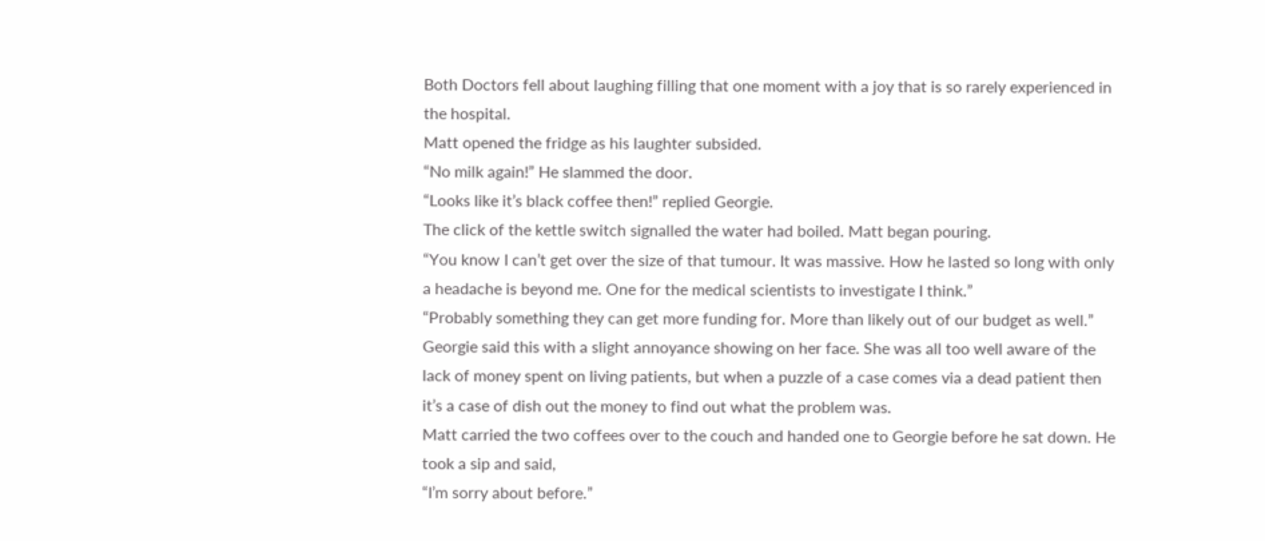Both Doctors fell about laughing filling that one moment with a joy that is so rarely experienced in the hospital.
Matt opened the fridge as his laughter subsided.
“No milk again!” He slammed the door.
“Looks like it’s black coffee then!” replied Georgie.
The click of the kettle switch signalled the water had boiled. Matt began pouring.
“You know I can’t get over the size of that tumour. It was massive. How he lasted so long with only a headache is beyond me. One for the medical scientists to investigate I think.”
“Probably something they can get more funding for. More than likely out of our budget as well.” Georgie said this with a slight annoyance showing on her face. She was all too well aware of the lack of money spent on living patients, but when a puzzle of a case comes via a dead patient then it’s a case of dish out the money to find out what the problem was.
Matt carried the two coffees over to the couch and handed one to Georgie before he sat down. He took a sip and said,
“I’m sorry about before.”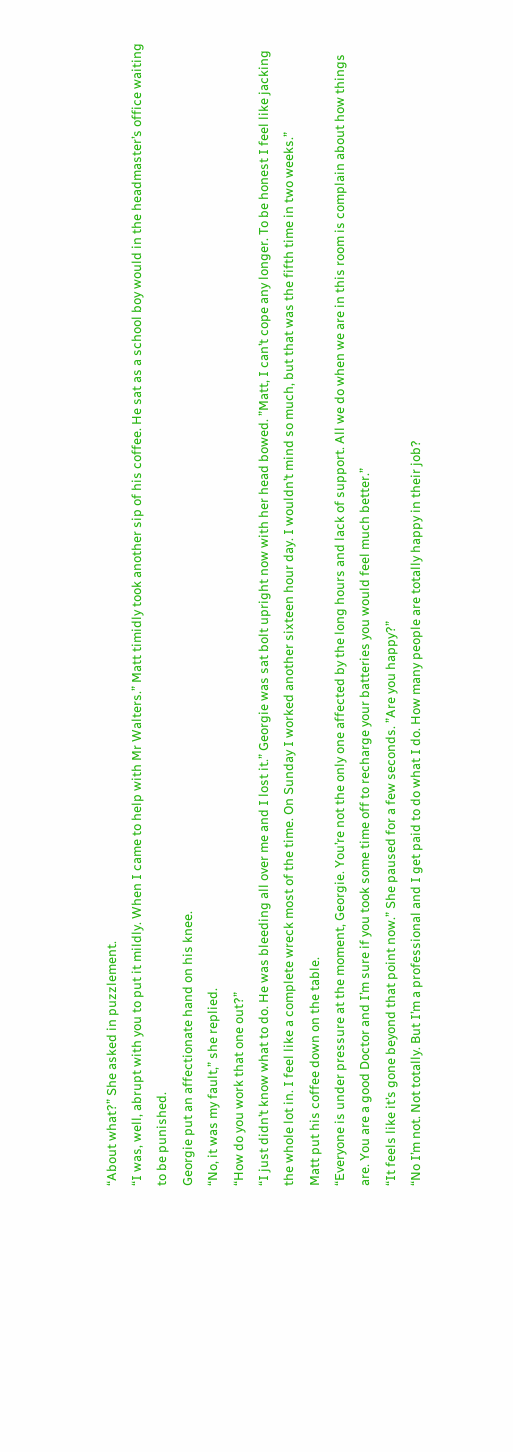“About what?” She asked in puzzlement.
“I was, well, abrupt with you to put it mildly. When I came to help with Mr Walters.” Matt timidly took another sip of his coffee. He sat as a school boy would in the headmaster’s office waiting to be punished.
Georgie put an affectionate hand on his knee.
“No, it was my fault,” she replied.
“How do you work that one out?”
“I just didn’t know what to do. He was bleeding all over me and I lost it.” Georgie was sat bolt upright now with her head bowed. ”Matt, I can’t cope any longer. To be honest I feel like jacking the whole lot in. I feel like a complete wreck most of the time. On Sunday I worked another sixteen hour day. I wouldn’t mind so much, but that was the fifth time in two weeks.”
Matt put his coffee down on the table.
“Everyone is under pressure at the moment, Georgie. You’re not the only one affected by the long hours and lack of support. All we do when we are in this room is complain about how things are. You are a good Doctor and I’m sure if you took some time off to recharge your batteries you would feel much better.”
“It feels like it’s gone beyond that point now.” She paused for a few seconds. ”Are you happy?”
“No I’m not. Not totally. But I’m a professional and I get paid to do what I do. How many people are totally happy in their job?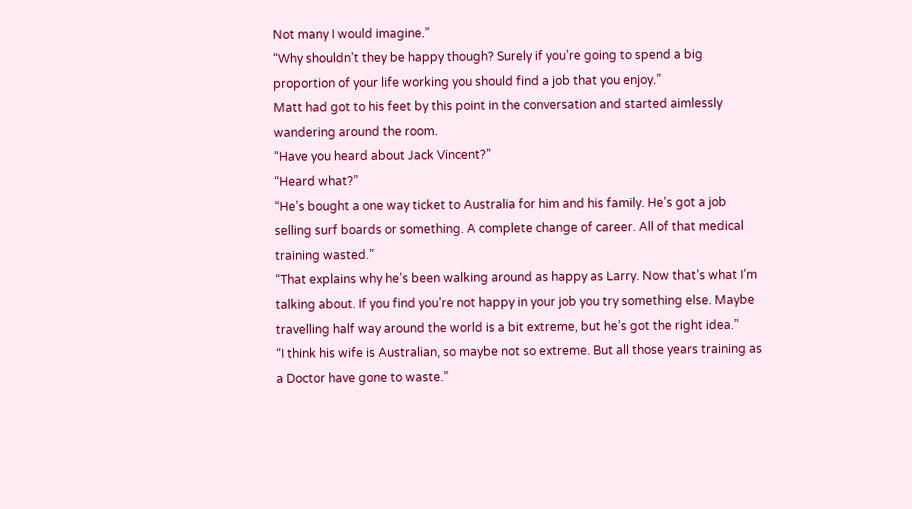Not many I would imagine.”
“Why shouldn’t they be happy though? Surely if you’re going to spend a big proportion of your life working you should find a job that you enjoy.”
Matt had got to his feet by this point in the conversation and started aimlessly wandering around the room.
“Have you heard about Jack Vincent?”
“Heard what?”
“He’s bought a one way ticket to Australia for him and his family. He’s got a job selling surf boards or something. A complete change of career. All of that medical training wasted.”
“That explains why he’s been walking around as happy as Larry. Now that’s what I’m talking about. If you find you’re not happy in your job you try something else. Maybe travelling half way around the world is a bit extreme, but he’s got the right idea.”
“I think his wife is Australian, so maybe not so extreme. But all those years training as a Doctor have gone to waste.”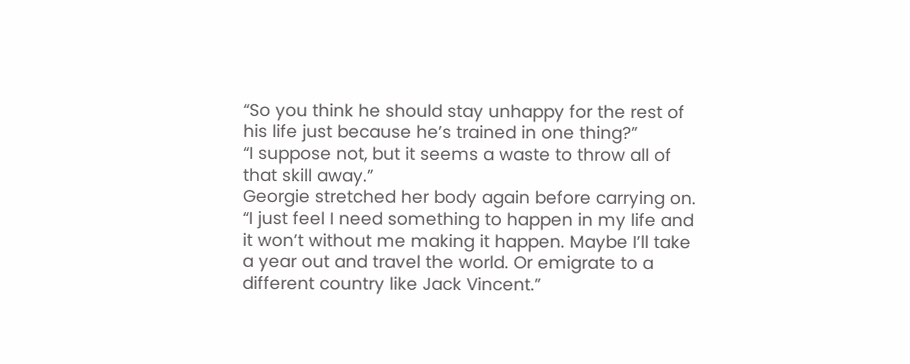“So you think he should stay unhappy for the rest of his life just because he’s trained in one thing?”
“I suppose not, but it seems a waste to throw all of that skill away.”
Georgie stretched her body again before carrying on.
“I just feel I need something to happen in my life and it won’t without me making it happen. Maybe I’ll take a year out and travel the world. Or emigrate to a different country like Jack Vincent.”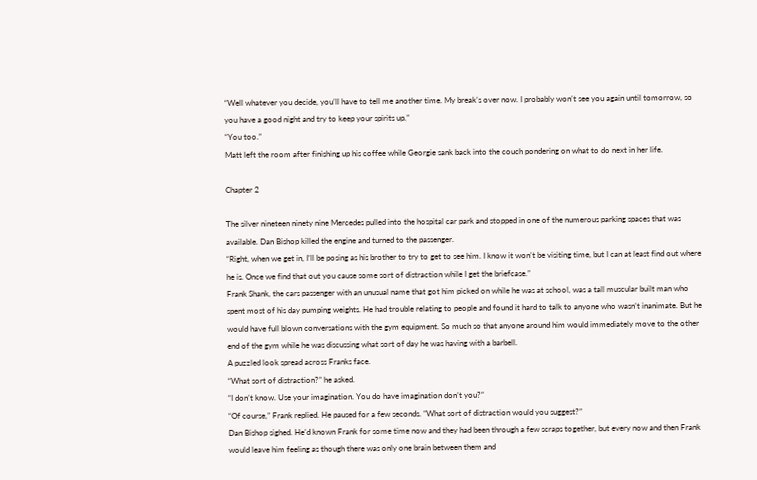“Well whatever you decide, you’ll have to tell me another time. My break’s over now. I probably won’t see you again until tomorrow, so you have a good night and try to keep your spirits up.”
“You too.”
Matt left the room after finishing up his coffee while Georgie sank back into the couch pondering on what to do next in her life.

Chapter 2

The silver nineteen ninety nine Mercedes pulled into the hospital car park and stopped in one of the numerous parking spaces that was available. Dan Bishop killed the engine and turned to the passenger.
“Right, when we get in, I’ll be posing as his brother to try to get to see him. I know it won’t be visiting time, but I can at least find out where he is. Once we find that out you cause some sort of distraction while I get the briefcase.”
Frank Shank, the cars passenger with an unusual name that got him picked on while he was at school, was a tall muscular built man who spent most of his day pumping weights. He had trouble relating to people and found it hard to talk to anyone who wasn’t inanimate. But he would have full blown conversations with the gym equipment. So much so that anyone around him would immediately move to the other end of the gym while he was discussing what sort of day he was having with a barbell.
A puzzled look spread across Franks face.
“What sort of distraction?” he asked.
“I don’t know. Use your imagination. You do have imagination don’t you?”
“Of course,” Frank replied. He paused for a few seconds. ”What sort of distraction would you suggest?”
Dan Bishop sighed. He’d known Frank for some time now and they had been through a few scraps together, but every now and then Frank would leave him feeling as though there was only one brain between them and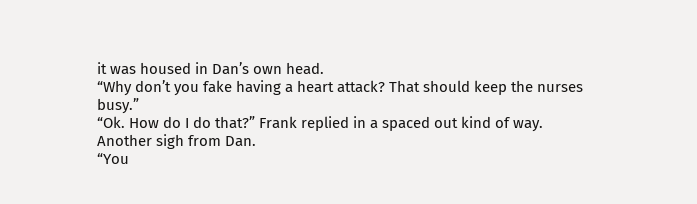it was housed in Dan’s own head.
“Why don’t you fake having a heart attack? That should keep the nurses busy.”
“Ok. How do I do that?” Frank replied in a spaced out kind of way.
Another sigh from Dan.
“You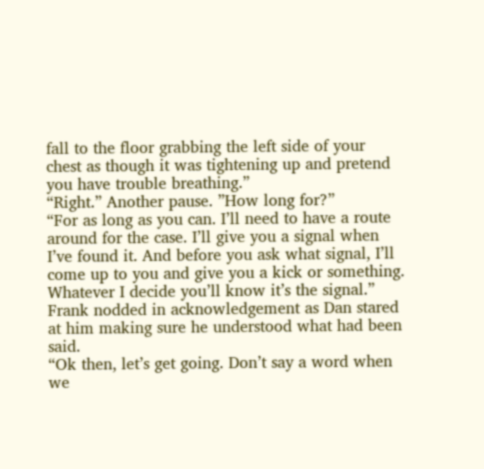fall to the floor grabbing the left side of your chest as though it was tightening up and pretend you have trouble breathing.”
“Right.” Another pause. ”How long for?”
“For as long as you can. I’ll need to have a route around for the case. I’ll give you a signal when I’ve found it. And before you ask what signal, I’ll come up to you and give you a kick or something. Whatever I decide you’ll know it’s the signal.”
Frank nodded in acknowledgement as Dan stared at him making sure he understood what had been said.
“Ok then, let’s get going. Don’t say a word when we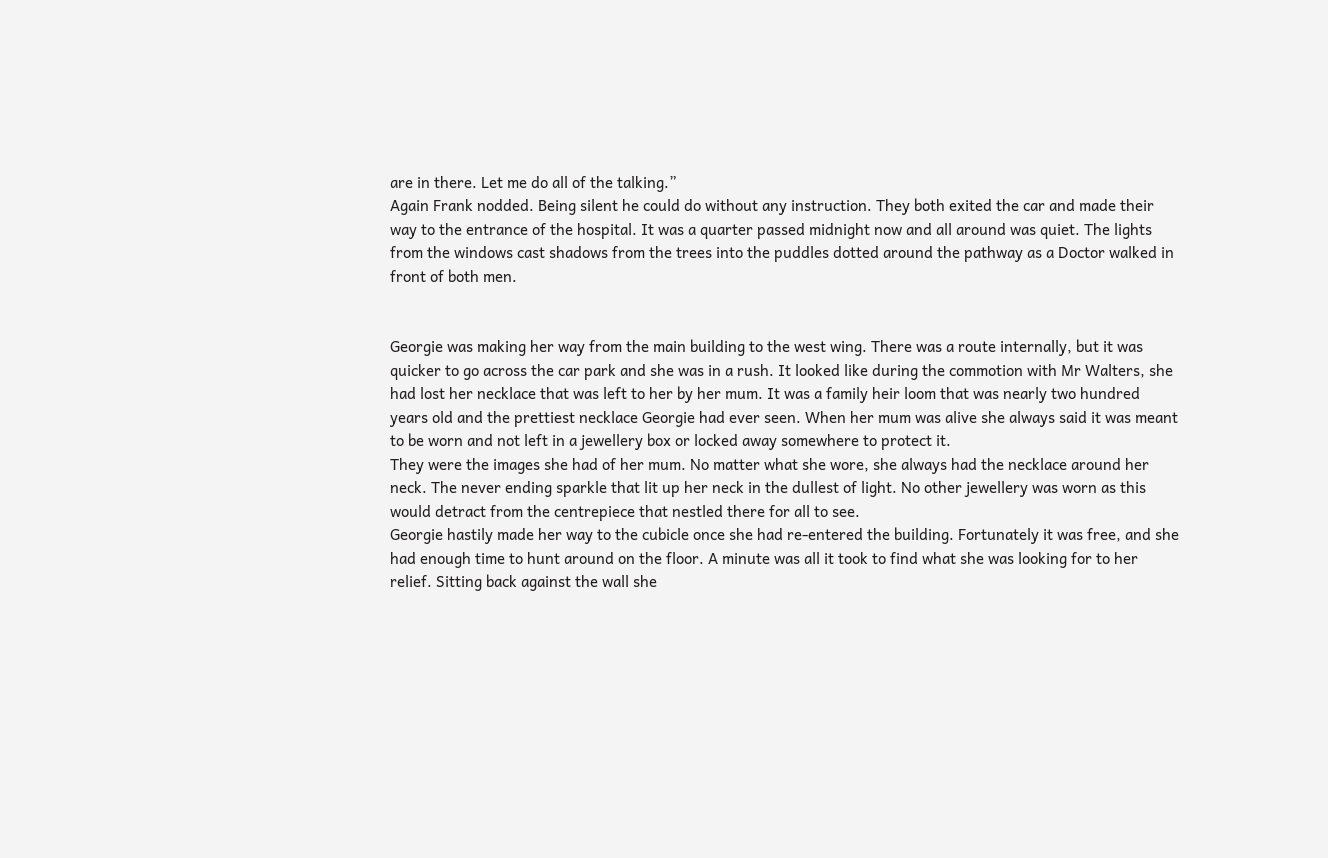are in there. Let me do all of the talking.”
Again Frank nodded. Being silent he could do without any instruction. They both exited the car and made their way to the entrance of the hospital. It was a quarter passed midnight now and all around was quiet. The lights from the windows cast shadows from the trees into the puddles dotted around the pathway as a Doctor walked in front of both men.


Georgie was making her way from the main building to the west wing. There was a route internally, but it was quicker to go across the car park and she was in a rush. It looked like during the commotion with Mr Walters, she had lost her necklace that was left to her by her mum. It was a family heir loom that was nearly two hundred years old and the prettiest necklace Georgie had ever seen. When her mum was alive she always said it was meant to be worn and not left in a jewellery box or locked away somewhere to protect it.
They were the images she had of her mum. No matter what she wore, she always had the necklace around her neck. The never ending sparkle that lit up her neck in the dullest of light. No other jewellery was worn as this would detract from the centrepiece that nestled there for all to see.
Georgie hastily made her way to the cubicle once she had re-entered the building. Fortunately it was free, and she had enough time to hunt around on the floor. A minute was all it took to find what she was looking for to her relief. Sitting back against the wall she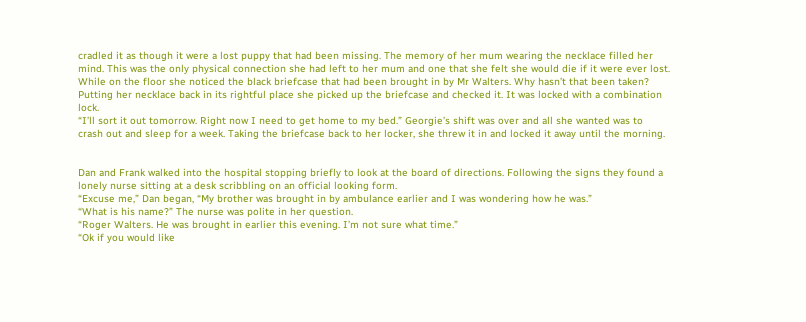cradled it as though it were a lost puppy that had been missing. The memory of her mum wearing the necklace filled her mind. This was the only physical connection she had left to her mum and one that she felt she would die if it were ever lost.
While on the floor she noticed the black briefcase that had been brought in by Mr Walters. Why hasn’t that been taken? Putting her necklace back in its rightful place she picked up the briefcase and checked it. It was locked with a combination lock.
“I’ll sort it out tomorrow. Right now I need to get home to my bed.” Georgie’s shift was over and all she wanted was to crash out and sleep for a week. Taking the briefcase back to her locker, she threw it in and locked it away until the morning.


Dan and Frank walked into the hospital stopping briefly to look at the board of directions. Following the signs they found a lonely nurse sitting at a desk scribbling on an official looking form.
“Excuse me,” Dan began, “My brother was brought in by ambulance earlier and I was wondering how he was.”
“What is his name?” The nurse was polite in her question.
“Roger Walters. He was brought in earlier this evening. I’m not sure what time.”
“Ok if you would like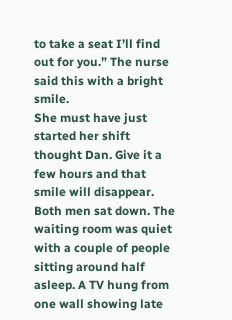to take a seat I’ll find out for you.” The nurse said this with a bright smile.
She must have just started her shift thought Dan. Give it a few hours and that smile will disappear.
Both men sat down. The waiting room was quiet with a couple of people sitting around half asleep. A TV hung from one wall showing late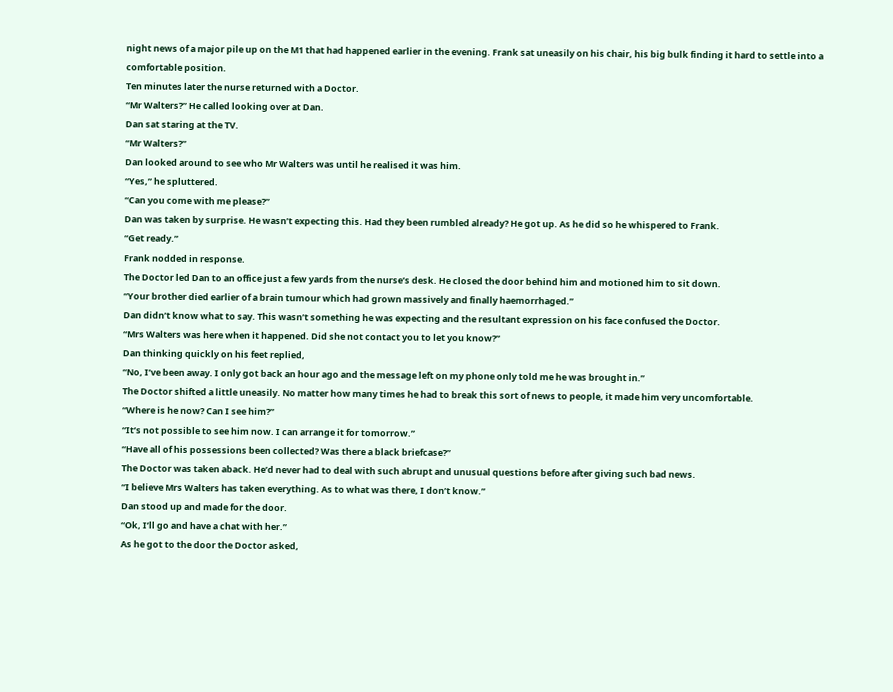night news of a major pile up on the M1 that had happened earlier in the evening. Frank sat uneasily on his chair, his big bulk finding it hard to settle into a comfortable position.
Ten minutes later the nurse returned with a Doctor.
“Mr Walters?” He called looking over at Dan.
Dan sat staring at the TV.
“Mr Walters?”
Dan looked around to see who Mr Walters was until he realised it was him.
“Yes,” he spluttered.
“Can you come with me please?”
Dan was taken by surprise. He wasn’t expecting this. Had they been rumbled already? He got up. As he did so he whispered to Frank.
“Get ready.”
Frank nodded in response.
The Doctor led Dan to an office just a few yards from the nurse’s desk. He closed the door behind him and motioned him to sit down.
“Your brother died earlier of a brain tumour which had grown massively and finally haemorrhaged.”
Dan didn’t know what to say. This wasn’t something he was expecting and the resultant expression on his face confused the Doctor.
“Mrs Walters was here when it happened. Did she not contact you to let you know?”
Dan thinking quickly on his feet replied,
“No, I’ve been away. I only got back an hour ago and the message left on my phone only told me he was brought in.”
The Doctor shifted a little uneasily. No matter how many times he had to break this sort of news to people, it made him very uncomfortable.
“Where is he now? Can I see him?”
“It’s not possible to see him now. I can arrange it for tomorrow.”
“Have all of his possessions been collected? Was there a black briefcase?”
The Doctor was taken aback. He’d never had to deal with such abrupt and unusual questions before after giving such bad news.
“I believe Mrs Walters has taken everything. As to what was there, I don’t know.”
Dan stood up and made for the door.
“Ok, I’ll go and have a chat with her.”
As he got to the door the Doctor asked,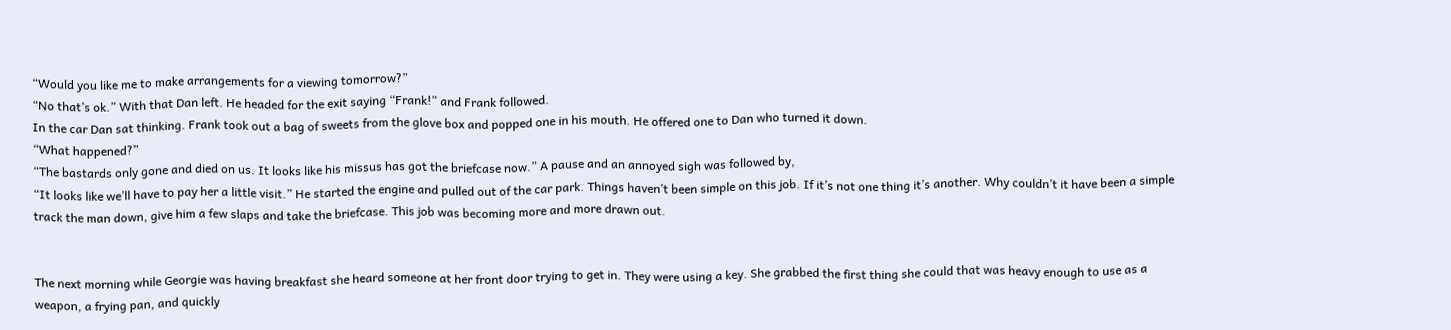“Would you like me to make arrangements for a viewing tomorrow?”
“No that’s ok.” With that Dan left. He headed for the exit saying “Frank!” and Frank followed.
In the car Dan sat thinking. Frank took out a bag of sweets from the glove box and popped one in his mouth. He offered one to Dan who turned it down.
“What happened?”
“The bastards only gone and died on us. It looks like his missus has got the briefcase now.” A pause and an annoyed sigh was followed by,
“It looks like we’ll have to pay her a little visit.” He started the engine and pulled out of the car park. Things haven’t been simple on this job. If it’s not one thing it’s another. Why couldn’t it have been a simple track the man down, give him a few slaps and take the briefcase. This job was becoming more and more drawn out.


The next morning while Georgie was having breakfast she heard someone at her front door trying to get in. They were using a key. She grabbed the first thing she could that was heavy enough to use as a weapon, a frying pan, and quickly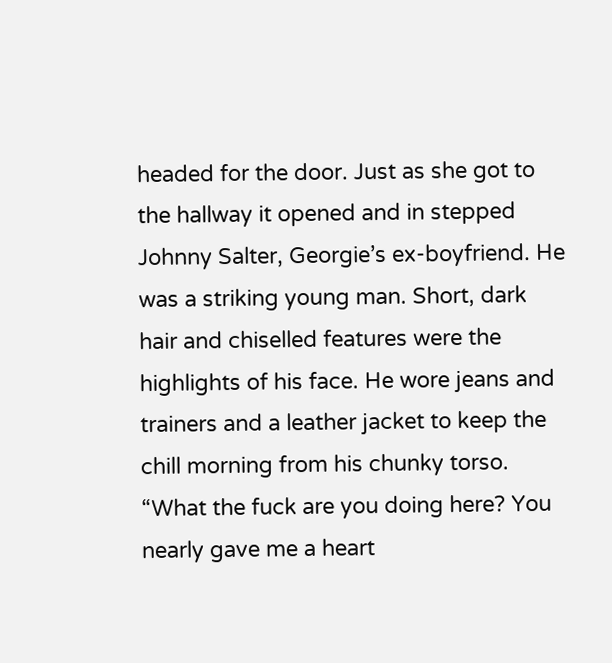headed for the door. Just as she got to the hallway it opened and in stepped Johnny Salter, Georgie’s ex-boyfriend. He was a striking young man. Short, dark hair and chiselled features were the highlights of his face. He wore jeans and trainers and a leather jacket to keep the chill morning from his chunky torso.
“What the fuck are you doing here? You nearly gave me a heart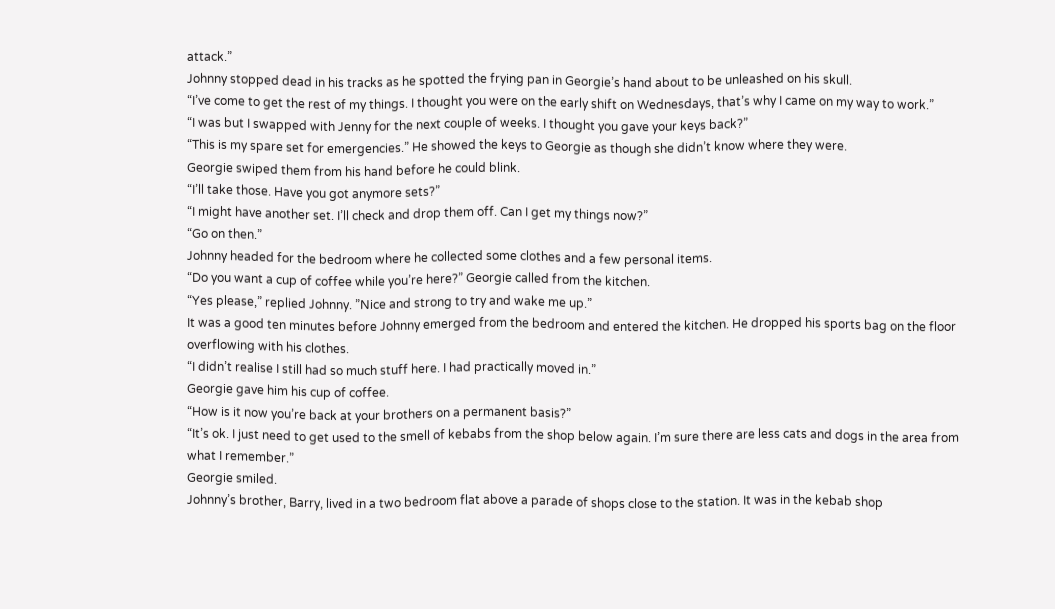attack.”
Johnny stopped dead in his tracks as he spotted the frying pan in Georgie’s hand about to be unleashed on his skull.
“I’ve come to get the rest of my things. I thought you were on the early shift on Wednesdays, that’s why I came on my way to work.”
“I was but I swapped with Jenny for the next couple of weeks. I thought you gave your keys back?”
“This is my spare set for emergencies.” He showed the keys to Georgie as though she didn’t know where they were.
Georgie swiped them from his hand before he could blink.
“I’ll take those. Have you got anymore sets?”
“I might have another set. I’ll check and drop them off. Can I get my things now?”
“Go on then.”
Johnny headed for the bedroom where he collected some clothes and a few personal items.
“Do you want a cup of coffee while you’re here?” Georgie called from the kitchen.
“Yes please,” replied Johnny. ”Nice and strong to try and wake me up.”
It was a good ten minutes before Johnny emerged from the bedroom and entered the kitchen. He dropped his sports bag on the floor overflowing with his clothes.
“I didn’t realise I still had so much stuff here. I had practically moved in.”
Georgie gave him his cup of coffee.
“How is it now you’re back at your brothers on a permanent basis?”
“It’s ok. I just need to get used to the smell of kebabs from the shop below again. I’m sure there are less cats and dogs in the area from what I remember.”
Georgie smiled.
Johnny’s brother, Barry, lived in a two bedroom flat above a parade of shops close to the station. It was in the kebab shop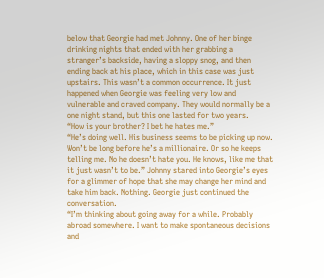below that Georgie had met Johnny. One of her binge drinking nights that ended with her grabbing a stranger’s backside, having a sloppy snog, and then ending back at his place, which in this case was just upstairs. This wasn’t a common occurrence. It just happened when Georgie was feeling very low and vulnerable and craved company. They would normally be a one night stand, but this one lasted for two years.
“How is your brother? I bet he hates me.”
“He’s doing well. His business seems to be picking up now. Won’t be long before he’s a millionaire. Or so he keeps telling me. No he doesn’t hate you. He knows, like me that it just wasn’t to be.” Johnny stared into Georgie’s eyes for a glimmer of hope that she may change her mind and take him back. Nothing. Georgie just continued the conversation.
“I’m thinking about going away for a while. Probably abroad somewhere. I want to make spontaneous decisions and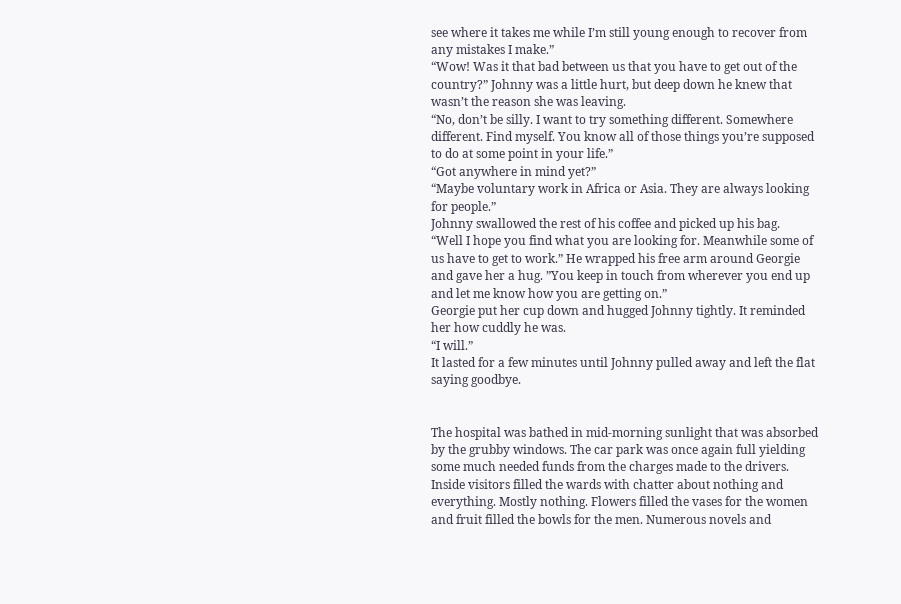see where it takes me while I’m still young enough to recover from any mistakes I make.”
“Wow! Was it that bad between us that you have to get out of the country?” Johnny was a little hurt, but deep down he knew that wasn’t the reason she was leaving.
“No, don’t be silly. I want to try something different. Somewhere different. Find myself. You know all of those things you’re supposed to do at some point in your life.”
“Got anywhere in mind yet?”
“Maybe voluntary work in Africa or Asia. They are always looking for people.”
Johnny swallowed the rest of his coffee and picked up his bag.
“Well I hope you find what you are looking for. Meanwhile some of us have to get to work.” He wrapped his free arm around Georgie and gave her a hug. ”You keep in touch from wherever you end up and let me know how you are getting on.”
Georgie put her cup down and hugged Johnny tightly. It reminded her how cuddly he was.
“I will.”
It lasted for a few minutes until Johnny pulled away and left the flat saying goodbye.


The hospital was bathed in mid-morning sunlight that was absorbed by the grubby windows. The car park was once again full yielding some much needed funds from the charges made to the drivers. Inside visitors filled the wards with chatter about nothing and everything. Mostly nothing. Flowers filled the vases for the women and fruit filled the bowls for the men. Numerous novels and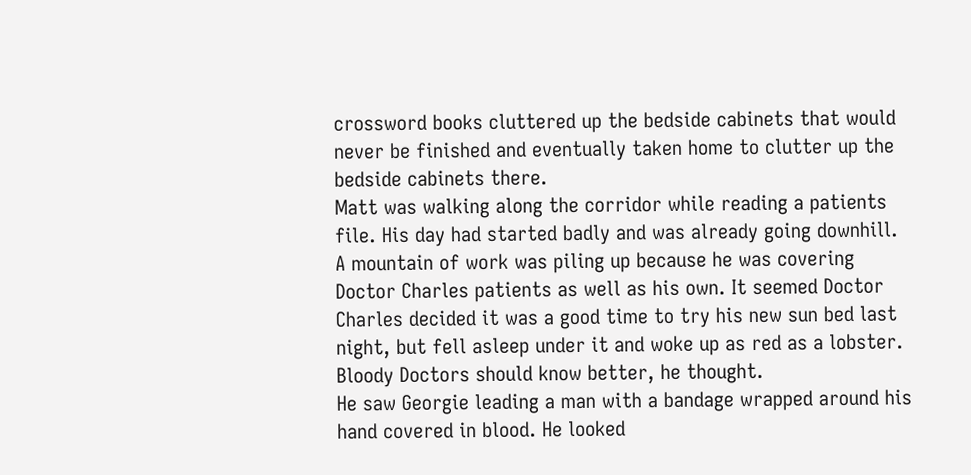crossword books cluttered up the bedside cabinets that would never be finished and eventually taken home to clutter up the bedside cabinets there.
Matt was walking along the corridor while reading a patients file. His day had started badly and was already going downhill. A mountain of work was piling up because he was covering Doctor Charles patients as well as his own. It seemed Doctor Charles decided it was a good time to try his new sun bed last night, but fell asleep under it and woke up as red as a lobster. Bloody Doctors should know better, he thought.
He saw Georgie leading a man with a bandage wrapped around his hand covered in blood. He looked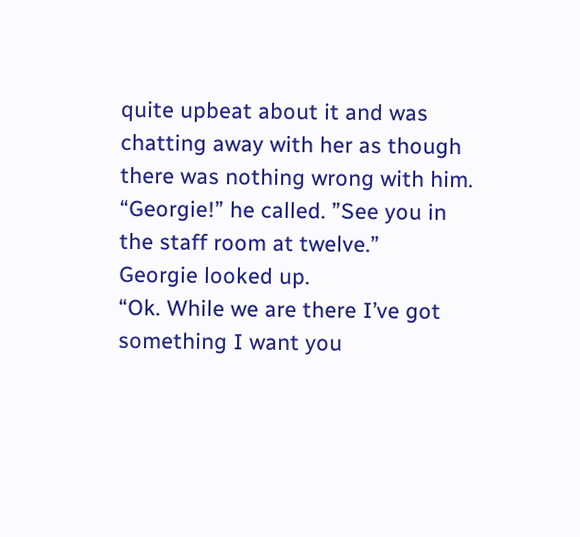quite upbeat about it and was chatting away with her as though there was nothing wrong with him.
“Georgie!” he called. ”See you in the staff room at twelve.”
Georgie looked up.
“Ok. While we are there I’ve got something I want you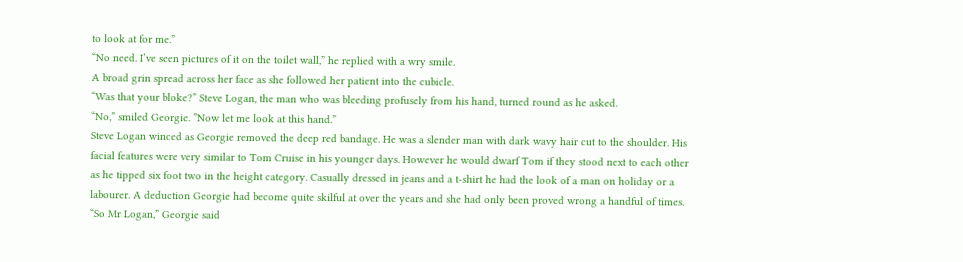to look at for me.”
“No need. I’ve seen pictures of it on the toilet wall,” he replied with a wry smile.
A broad grin spread across her face as she followed her patient into the cubicle.
“Was that your bloke?” Steve Logan, the man who was bleeding profusely from his hand, turned round as he asked.
“No,” smiled Georgie. ”Now let me look at this hand.”
Steve Logan winced as Georgie removed the deep red bandage. He was a slender man with dark wavy hair cut to the shoulder. His facial features were very similar to Tom Cruise in his younger days. However he would dwarf Tom if they stood next to each other as he tipped six foot two in the height category. Casually dressed in jeans and a t-shirt he had the look of a man on holiday or a labourer. A deduction Georgie had become quite skilful at over the years and she had only been proved wrong a handful of times.
“So Mr Logan,” Georgie said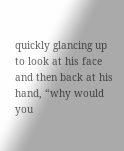quickly glancing up to look at his face and then back at his hand, “why would you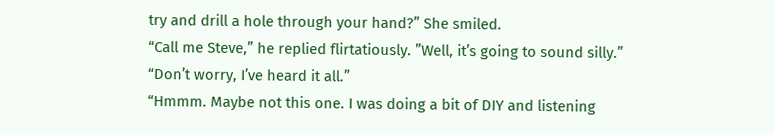try and drill a hole through your hand?” She smiled.
“Call me Steve,” he replied flirtatiously. ”Well, it’s going to sound silly.”
“Don’t worry, I’ve heard it all.”
“Hmmm. Maybe not this one. I was doing a bit of DIY and listening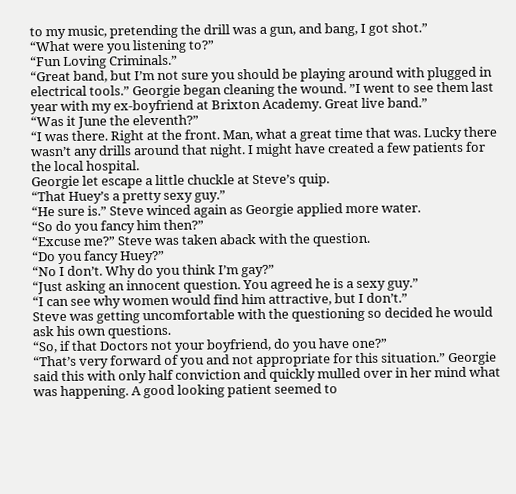to my music, pretending the drill was a gun, and bang, I got shot.”
“What were you listening to?”
“Fun Loving Criminals.”
“Great band, but I’m not sure you should be playing around with plugged in electrical tools.” Georgie began cleaning the wound. ”I went to see them last year with my ex-boyfriend at Brixton Academy. Great live band.”
“Was it June the eleventh?”
“I was there. Right at the front. Man, what a great time that was. Lucky there wasn’t any drills around that night. I might have created a few patients for the local hospital.
Georgie let escape a little chuckle at Steve’s quip.
“That Huey’s a pretty sexy guy.”
“He sure is.” Steve winced again as Georgie applied more water.
“So do you fancy him then?”
“Excuse me?” Steve was taken aback with the question.
“Do you fancy Huey?”
“No I don’t. Why do you think I’m gay?”
“Just asking an innocent question. You agreed he is a sexy guy.”
“I can see why women would find him attractive, but I don’t.”
Steve was getting uncomfortable with the questioning so decided he would ask his own questions.
“So, if that Doctors not your boyfriend, do you have one?”
“That’s very forward of you and not appropriate for this situation.” Georgie said this with only half conviction and quickly mulled over in her mind what was happening. A good looking patient seemed to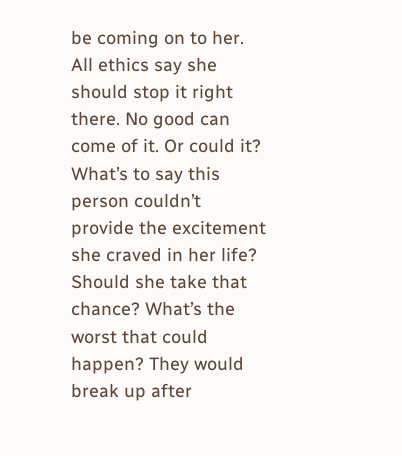be coming on to her. All ethics say she should stop it right there. No good can come of it. Or could it? What’s to say this person couldn’t provide the excitement she craved in her life? Should she take that chance? What’s the worst that could happen? They would break up after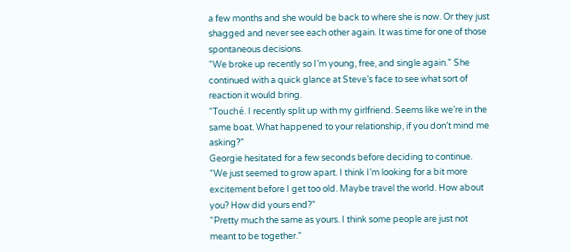a few months and she would be back to where she is now. Or they just shagged and never see each other again. It was time for one of those spontaneous decisions.
“We broke up recently so I’m young, free, and single again.” She continued with a quick glance at Steve’s face to see what sort of reaction it would bring.
“Touché. I recently split up with my girlfriend. Seems like we’re in the same boat. What happened to your relationship, if you don’t mind me asking?”
Georgie hesitated for a few seconds before deciding to continue.
“We just seemed to grow apart. I think I’m looking for a bit more excitement before I get too old. Maybe travel the world. How about you? How did yours end?”
“Pretty much the same as yours. I think some people are just not meant to be together.”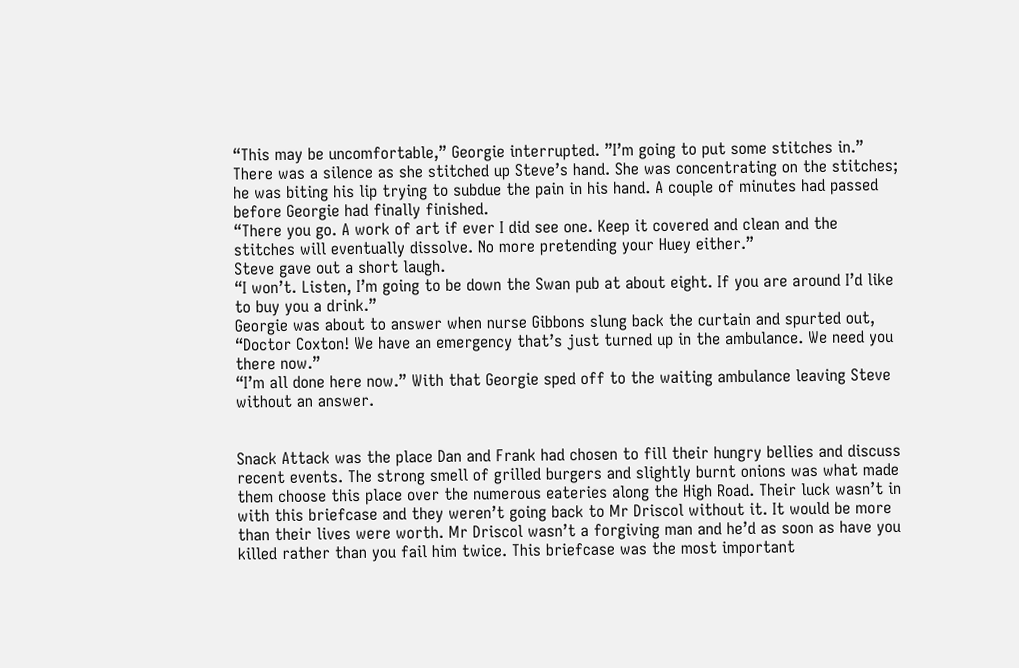“This may be uncomfortable,” Georgie interrupted. ”I’m going to put some stitches in.” There was a silence as she stitched up Steve’s hand. She was concentrating on the stitches; he was biting his lip trying to subdue the pain in his hand. A couple of minutes had passed before Georgie had finally finished.
“There you go. A work of art if ever I did see one. Keep it covered and clean and the stitches will eventually dissolve. No more pretending your Huey either.”
Steve gave out a short laugh.
“I won’t. Listen, I’m going to be down the Swan pub at about eight. If you are around I’d like to buy you a drink.”
Georgie was about to answer when nurse Gibbons slung back the curtain and spurted out,
“Doctor Coxton! We have an emergency that’s just turned up in the ambulance. We need you there now.”
“I’m all done here now.” With that Georgie sped off to the waiting ambulance leaving Steve without an answer.


Snack Attack was the place Dan and Frank had chosen to fill their hungry bellies and discuss recent events. The strong smell of grilled burgers and slightly burnt onions was what made them choose this place over the numerous eateries along the High Road. Their luck wasn’t in with this briefcase and they weren’t going back to Mr Driscol without it. It would be more than their lives were worth. Mr Driscol wasn’t a forgiving man and he’d as soon as have you killed rather than you fail him twice. This briefcase was the most important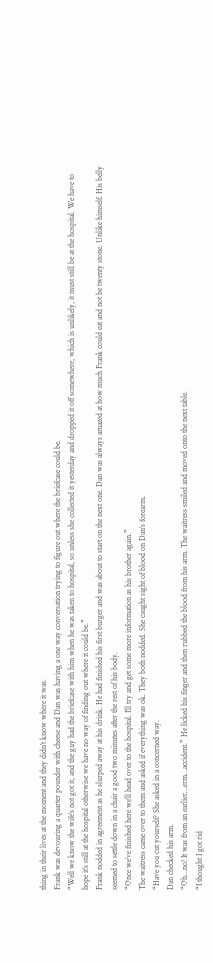thing in their lives at the moment and they didn’t know where it was.
Frank was devouring a quarter pounder with cheese and Dan was having a one way conversation trying to figure out where the briefcase could be.
“Well we know the wife’s not got it, and the guy had the briefcase with him when he was taken to hospital, so unless she collected it yesterday and dropped it off somewhere, which is unlikely, it must still be at the hospital. We have to hope it’s still at the hospital otherwise we have no way of finding out where it could be.”
Frank nodded in agreement as he slurped away at his drink. He had finished his first burger and was about to start on the next one. Dan was always amazed at how much Frank could eat and not be twenty stone. Unlike himself. His belly seemed to settle down in a chair a good two minutes after the rest of his body.
“Once we’ve finished here we’ll head over to the hospital. I’ll try and get some more information as his brother again.”
The waitress came over to them and asked if everything was ok. They both nodded. She caught sight of blood on Dan’s forearm.
“Have you cut yourself? She asked in a concerned way.
Dan checked his arm.
“Oh…no! It was from an earlier…erm…accident.” He licked his finger and then rubbed the blood from his arm. The waitress smiled and moved onto the next table.
“I thought I got rid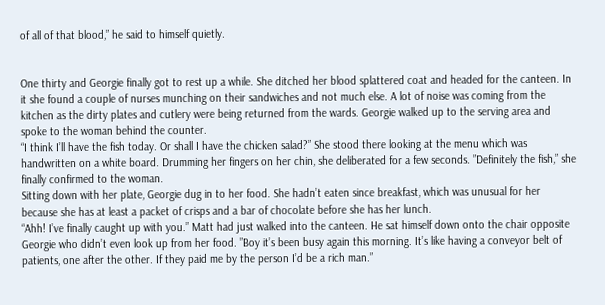of all of that blood,” he said to himself quietly.


One thirty and Georgie finally got to rest up a while. She ditched her blood splattered coat and headed for the canteen. In it she found a couple of nurses munching on their sandwiches and not much else. A lot of noise was coming from the kitchen as the dirty plates and cutlery were being returned from the wards. Georgie walked up to the serving area and spoke to the woman behind the counter.
“I think I’ll have the fish today. Or shall I have the chicken salad?” She stood there looking at the menu which was handwritten on a white board. Drumming her fingers on her chin, she deliberated for a few seconds. ”Definitely the fish,” she finally confirmed to the woman.
Sitting down with her plate, Georgie dug in to her food. She hadn’t eaten since breakfast, which was unusual for her because she has at least a packet of crisps and a bar of chocolate before she has her lunch.
“Ahh! I’ve finally caught up with you.” Matt had just walked into the canteen. He sat himself down onto the chair opposite Georgie who didn’t even look up from her food. ”Boy it’s been busy again this morning. It’s like having a conveyor belt of patients, one after the other. If they paid me by the person I’d be a rich man.”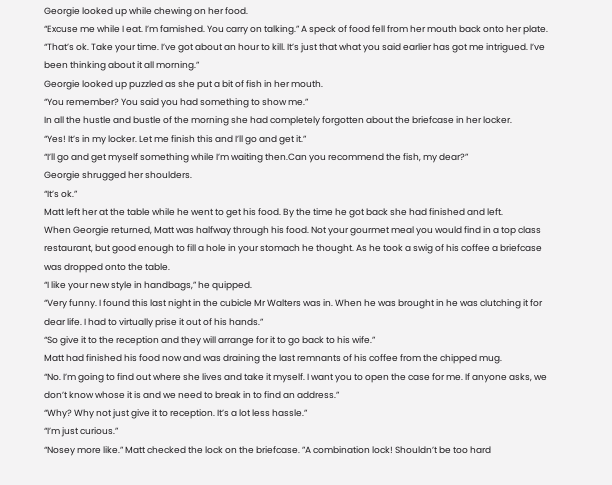Georgie looked up while chewing on her food.
“Excuse me while I eat. I’m famished. You carry on talking.” A speck of food fell from her mouth back onto her plate.
“That’s ok. Take your time. I’ve got about an hour to kill. It’s just that what you said earlier has got me intrigued. I’ve been thinking about it all morning.”
Georgie looked up puzzled as she put a bit of fish in her mouth.
“You remember? You said you had something to show me.”
In all the hustle and bustle of the morning she had completely forgotten about the briefcase in her locker.
“Yes! It’s in my locker. Let me finish this and I’ll go and get it.”
“I’ll go and get myself something while I’m waiting then.Can you recommend the fish, my dear?”
Georgie shrugged her shoulders.
“It’s ok.”
Matt left her at the table while he went to get his food. By the time he got back she had finished and left.
When Georgie returned, Matt was halfway through his food. Not your gourmet meal you would find in a top class restaurant, but good enough to fill a hole in your stomach he thought. As he took a swig of his coffee a briefcase was dropped onto the table.
“I like your new style in handbags,” he quipped.
“Very funny. I found this last night in the cubicle Mr Walters was in. When he was brought in he was clutching it for dear life. I had to virtually prise it out of his hands.”
“So give it to the reception and they will arrange for it to go back to his wife.”
Matt had finished his food now and was draining the last remnants of his coffee from the chipped mug.
“No. I’m going to find out where she lives and take it myself. I want you to open the case for me. If anyone asks, we don’t know whose it is and we need to break in to find an address.”
“Why? Why not just give it to reception. It’s a lot less hassle.”
“I’m just curious.”
“Nosey more like.” Matt checked the lock on the briefcase. ”A combination lock! Shouldn’t be too hard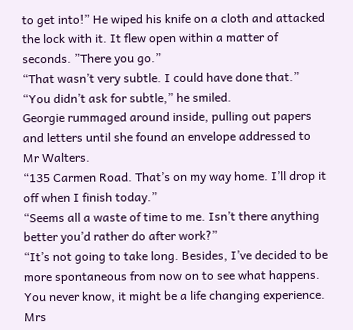to get into!” He wiped his knife on a cloth and attacked the lock with it. It flew open within a matter of seconds. ”There you go.”
“That wasn’t very subtle. I could have done that.”
“You didn’t ask for subtle,” he smiled.
Georgie rummaged around inside, pulling out papers and letters until she found an envelope addressed to Mr Walters.
“135 Carmen Road. That’s on my way home. I’ll drop it off when I finish today.”
“Seems all a waste of time to me. Isn’t there anything better you’d rather do after work?”
“It’s not going to take long. Besides, I’ve decided to be more spontaneous from now on to see what happens. You never know, it might be a life changing experience. Mrs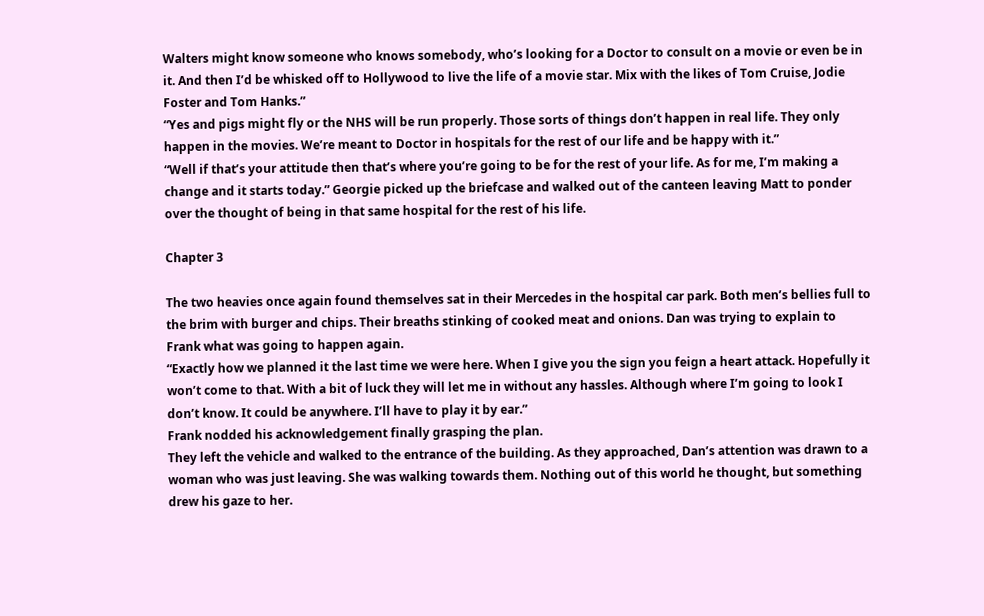Walters might know someone who knows somebody, who’s looking for a Doctor to consult on a movie or even be in it. And then I’d be whisked off to Hollywood to live the life of a movie star. Mix with the likes of Tom Cruise, Jodie Foster and Tom Hanks.”
“Yes and pigs might fly or the NHS will be run properly. Those sorts of things don’t happen in real life. They only happen in the movies. We’re meant to Doctor in hospitals for the rest of our life and be happy with it.”
“Well if that’s your attitude then that’s where you’re going to be for the rest of your life. As for me, I’m making a change and it starts today.” Georgie picked up the briefcase and walked out of the canteen leaving Matt to ponder over the thought of being in that same hospital for the rest of his life.

Chapter 3

The two heavies once again found themselves sat in their Mercedes in the hospital car park. Both men’s bellies full to the brim with burger and chips. Their breaths stinking of cooked meat and onions. Dan was trying to explain to Frank what was going to happen again.
“Exactly how we planned it the last time we were here. When I give you the sign you feign a heart attack. Hopefully it won’t come to that. With a bit of luck they will let me in without any hassles. Although where I’m going to look I don’t know. It could be anywhere. I’ll have to play it by ear.”
Frank nodded his acknowledgement finally grasping the plan.
They left the vehicle and walked to the entrance of the building. As they approached, Dan’s attention was drawn to a woman who was just leaving. She was walking towards them. Nothing out of this world he thought, but something drew his gaze to her.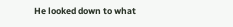He looked down to what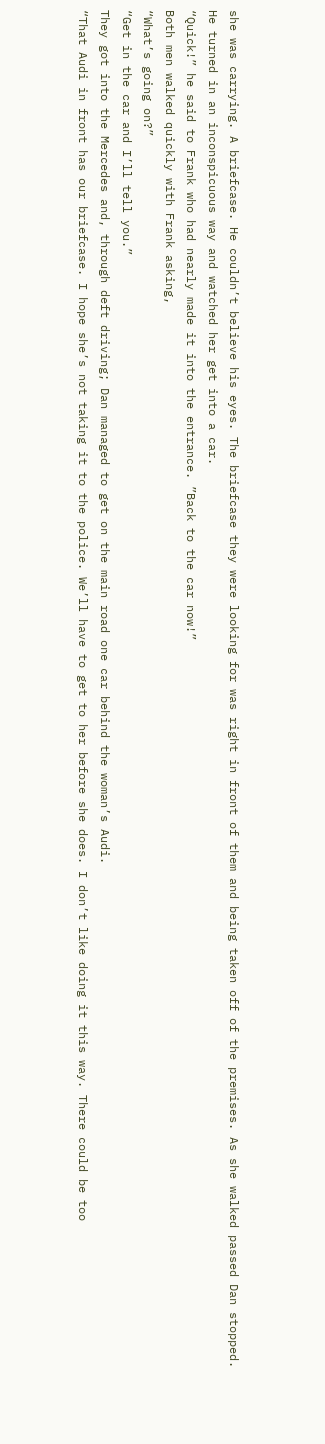she was carrying. A briefcase. He couldn’t believe his eyes. The briefcase they were looking for was right in front of them and being taken off of the premises. As she walked passed Dan stopped. He turned in an inconspicuous way and watched her get into a car.
“Quick!” he said to Frank who had nearly made it into the entrance. ”Back to the car now!”
Both men walked quickly with Frank asking,
“What’s going on?”
“Get in the car and I’ll tell you.”
They got into the Mercedes and, through deft driving; Dan managed to get on the main road one car behind the woman’s Audi.
“That Audi in front has our briefcase. I hope she’s not taking it to the police. We’ll have to get to her before she does. I don’t like doing it this way. There could be too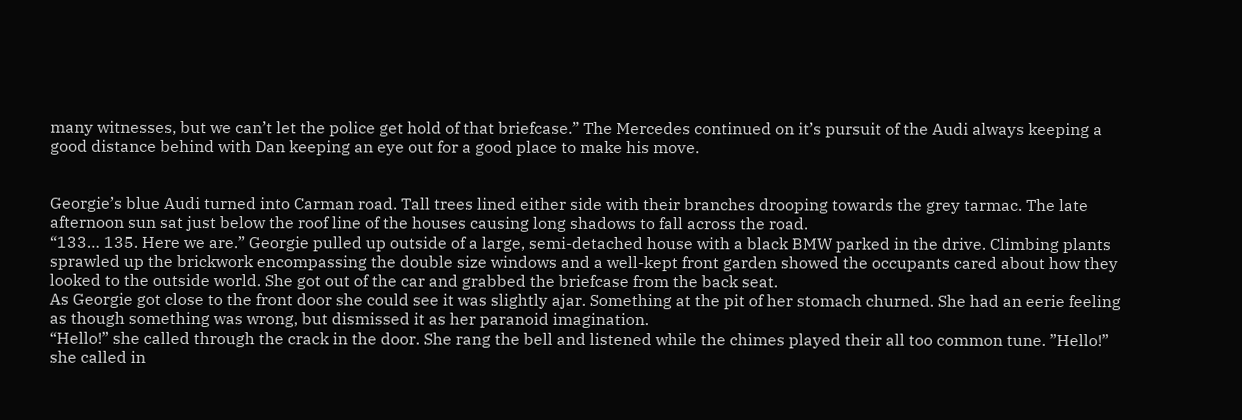many witnesses, but we can’t let the police get hold of that briefcase.” The Mercedes continued on it’s pursuit of the Audi always keeping a good distance behind with Dan keeping an eye out for a good place to make his move.


Georgie’s blue Audi turned into Carman road. Tall trees lined either side with their branches drooping towards the grey tarmac. The late afternoon sun sat just below the roof line of the houses causing long shadows to fall across the road.
“133… 135. Here we are.” Georgie pulled up outside of a large, semi-detached house with a black BMW parked in the drive. Climbing plants sprawled up the brickwork encompassing the double size windows and a well-kept front garden showed the occupants cared about how they looked to the outside world. She got out of the car and grabbed the briefcase from the back seat.
As Georgie got close to the front door she could see it was slightly ajar. Something at the pit of her stomach churned. She had an eerie feeling as though something was wrong, but dismissed it as her paranoid imagination.
“Hello!” she called through the crack in the door. She rang the bell and listened while the chimes played their all too common tune. ”Hello!” she called in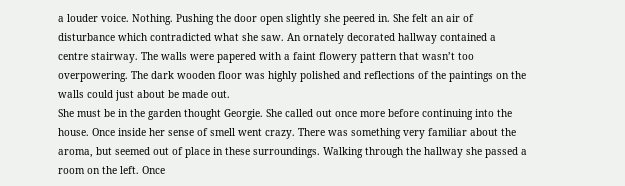a louder voice. Nothing. Pushing the door open slightly she peered in. She felt an air of disturbance which contradicted what she saw. An ornately decorated hallway contained a centre stairway. The walls were papered with a faint flowery pattern that wasn’t too overpowering. The dark wooden floor was highly polished and reflections of the paintings on the walls could just about be made out.
She must be in the garden thought Georgie. She called out once more before continuing into the house. Once inside her sense of smell went crazy. There was something very familiar about the aroma, but seemed out of place in these surroundings. Walking through the hallway she passed a room on the left. Once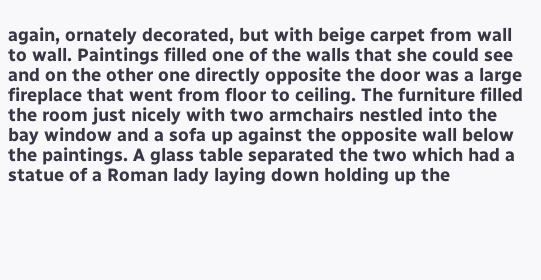again, ornately decorated, but with beige carpet from wall to wall. Paintings filled one of the walls that she could see and on the other one directly opposite the door was a large fireplace that went from floor to ceiling. The furniture filled the room just nicely with two armchairs nestled into the bay window and a sofa up against the opposite wall below the paintings. A glass table separated the two which had a statue of a Roman lady laying down holding up the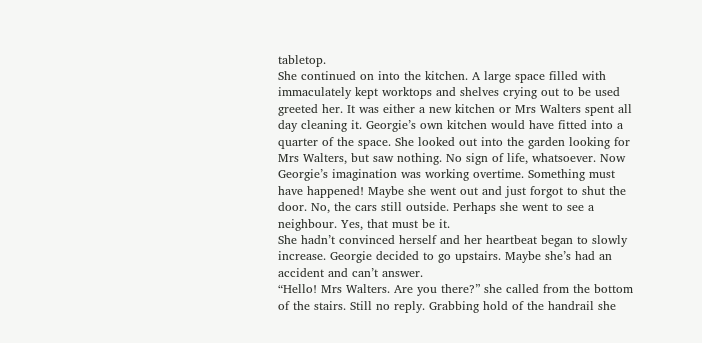tabletop.
She continued on into the kitchen. A large space filled with immaculately kept worktops and shelves crying out to be used greeted her. It was either a new kitchen or Mrs Walters spent all day cleaning it. Georgie’s own kitchen would have fitted into a quarter of the space. She looked out into the garden looking for Mrs Walters, but saw nothing. No sign of life, whatsoever. Now Georgie’s imagination was working overtime. Something must have happened! Maybe she went out and just forgot to shut the door. No, the cars still outside. Perhaps she went to see a neighbour. Yes, that must be it.
She hadn’t convinced herself and her heartbeat began to slowly increase. Georgie decided to go upstairs. Maybe she’s had an accident and can’t answer.
“Hello! Mrs Walters. Are you there?” she called from the bottom of the stairs. Still no reply. Grabbing hold of the handrail she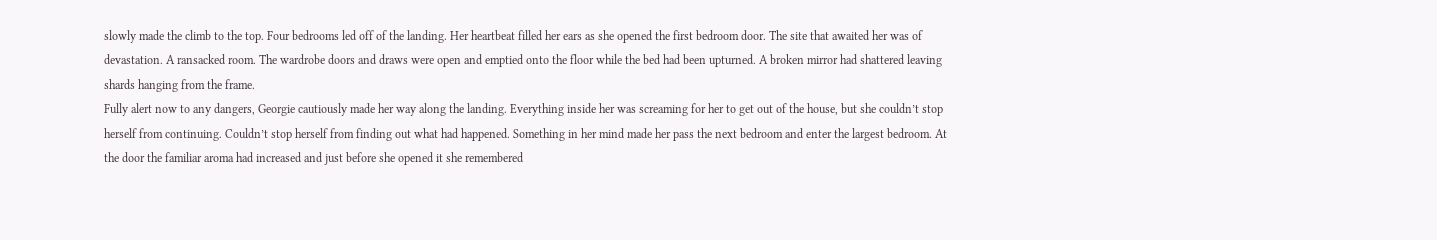slowly made the climb to the top. Four bedrooms led off of the landing. Her heartbeat filled her ears as she opened the first bedroom door. The site that awaited her was of devastation. A ransacked room. The wardrobe doors and draws were open and emptied onto the floor while the bed had been upturned. A broken mirror had shattered leaving shards hanging from the frame.
Fully alert now to any dangers, Georgie cautiously made her way along the landing. Everything inside her was screaming for her to get out of the house, but she couldn’t stop herself from continuing. Couldn’t stop herself from finding out what had happened. Something in her mind made her pass the next bedroom and enter the largest bedroom. At the door the familiar aroma had increased and just before she opened it she remembered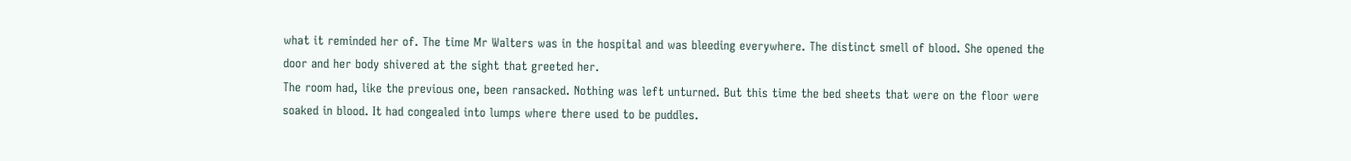what it reminded her of. The time Mr Walters was in the hospital and was bleeding everywhere. The distinct smell of blood. She opened the door and her body shivered at the sight that greeted her.
The room had, like the previous one, been ransacked. Nothing was left unturned. But this time the bed sheets that were on the floor were soaked in blood. It had congealed into lumps where there used to be puddles.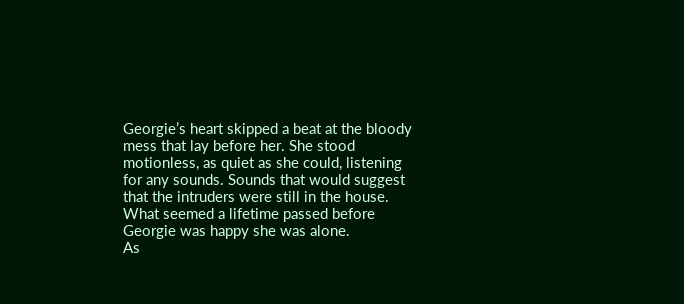Georgie’s heart skipped a beat at the bloody mess that lay before her. She stood motionless, as quiet as she could, listening for any sounds. Sounds that would suggest that the intruders were still in the house. What seemed a lifetime passed before Georgie was happy she was alone.
As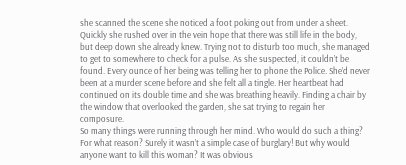she scanned the scene she noticed a foot poking out from under a sheet. Quickly she rushed over in the vein hope that there was still life in the body, but deep down she already knew. Trying not to disturb too much, she managed to get to somewhere to check for a pulse. As she suspected, it couldn’t be found. Every ounce of her being was telling her to phone the Police. She’d never been at a murder scene before and she felt all a tingle. Her heartbeat had continued on its double time and she was breathing heavily. Finding a chair by the window that overlooked the garden, she sat trying to regain her composure.
So many things were running through her mind. Who would do such a thing? For what reason? Surely it wasn’t a simple case of burglary! But why would anyone want to kill this woman? It was obvious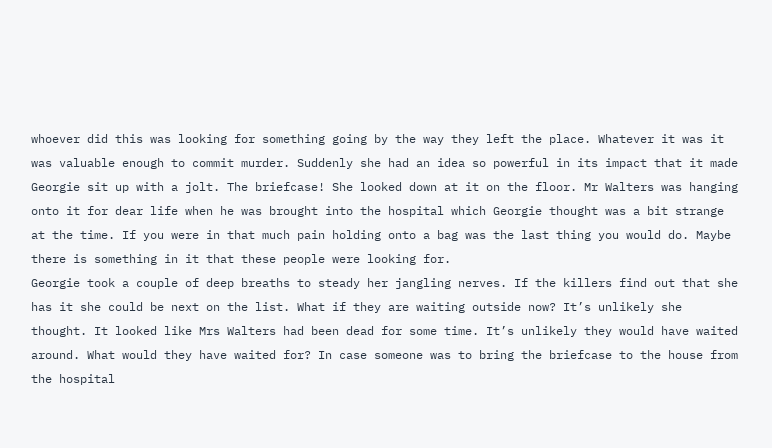whoever did this was looking for something going by the way they left the place. Whatever it was it was valuable enough to commit murder. Suddenly she had an idea so powerful in its impact that it made Georgie sit up with a jolt. The briefcase! She looked down at it on the floor. Mr Walters was hanging onto it for dear life when he was brought into the hospital which Georgie thought was a bit strange at the time. If you were in that much pain holding onto a bag was the last thing you would do. Maybe there is something in it that these people were looking for.
Georgie took a couple of deep breaths to steady her jangling nerves. If the killers find out that she has it she could be next on the list. What if they are waiting outside now? It’s unlikely she thought. It looked like Mrs Walters had been dead for some time. It’s unlikely they would have waited around. What would they have waited for? In case someone was to bring the briefcase to the house from the hospital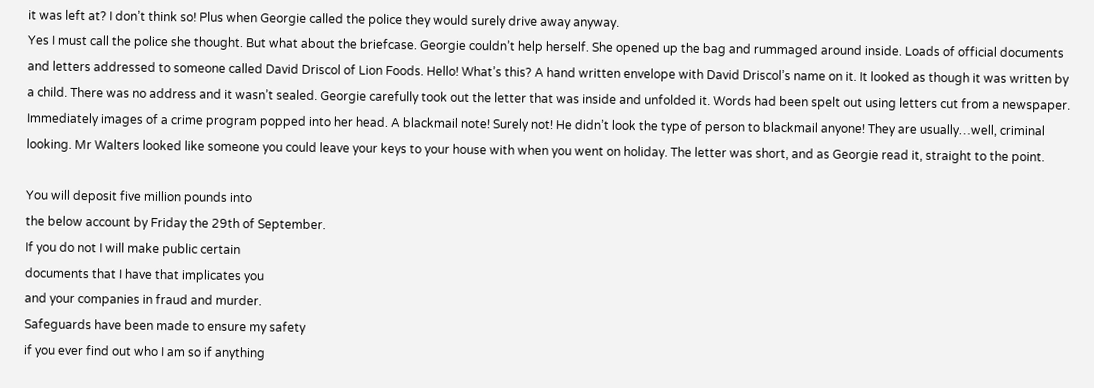it was left at? I don’t think so! Plus when Georgie called the police they would surely drive away anyway.
Yes I must call the police she thought. But what about the briefcase. Georgie couldn’t help herself. She opened up the bag and rummaged around inside. Loads of official documents and letters addressed to someone called David Driscol of Lion Foods. Hello! What’s this? A hand written envelope with David Driscol’s name on it. It looked as though it was written by a child. There was no address and it wasn’t sealed. Georgie carefully took out the letter that was inside and unfolded it. Words had been spelt out using letters cut from a newspaper. Immediately images of a crime program popped into her head. A blackmail note! Surely not! He didn’t look the type of person to blackmail anyone! They are usually…well, criminal looking. Mr Walters looked like someone you could leave your keys to your house with when you went on holiday. The letter was short, and as Georgie read it, straight to the point.

You will deposit five million pounds into
the below account by Friday the 29th of September.
If you do not I will make public certain
documents that I have that implicates you
and your companies in fraud and murder.
Safeguards have been made to ensure my safety
if you ever find out who I am so if anything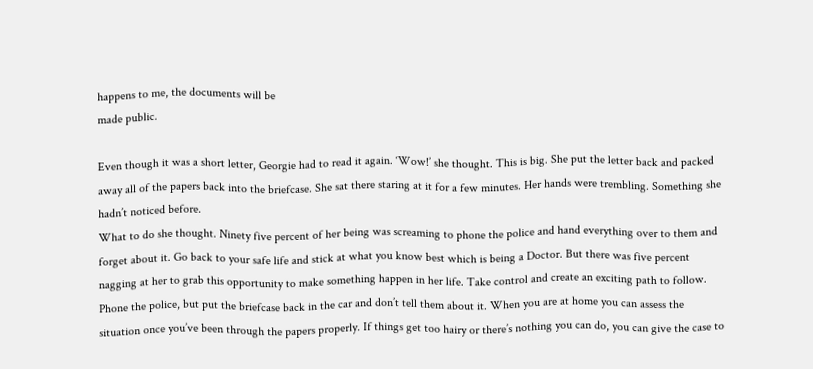happens to me, the documents will be
made public.

Even though it was a short letter, Georgie had to read it again. ‘Wow!’ she thought. This is big. She put the letter back and packed away all of the papers back into the briefcase. She sat there staring at it for a few minutes. Her hands were trembling. Something she hadn’t noticed before.
What to do she thought. Ninety five percent of her being was screaming to phone the police and hand everything over to them and forget about it. Go back to your safe life and stick at what you know best which is being a Doctor. But there was five percent nagging at her to grab this opportunity to make something happen in her life. Take control and create an exciting path to follow. Phone the police, but put the briefcase back in the car and don’t tell them about it. When you are at home you can assess the situation once you’ve been through the papers properly. If things get too hairy or there’s nothing you can do, you can give the case to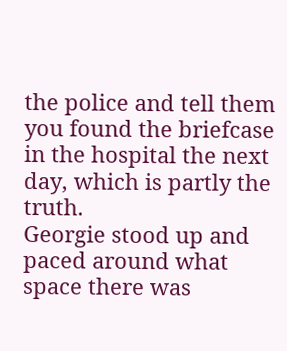the police and tell them you found the briefcase in the hospital the next day, which is partly the truth.
Georgie stood up and paced around what space there was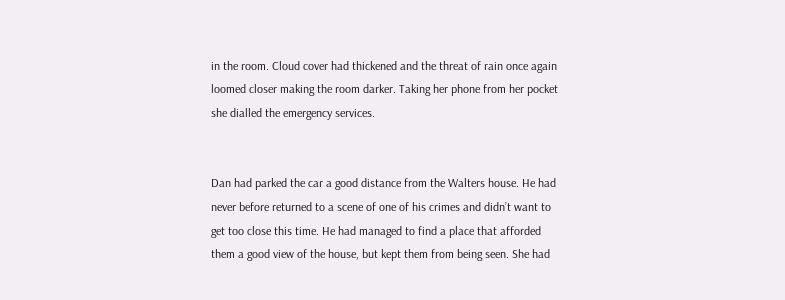in the room. Cloud cover had thickened and the threat of rain once again loomed closer making the room darker. Taking her phone from her pocket she dialled the emergency services.


Dan had parked the car a good distance from the Walters house. He had never before returned to a scene of one of his crimes and didn’t want to get too close this time. He had managed to find a place that afforded them a good view of the house, but kept them from being seen. She had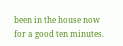been in the house now for a good ten minutes.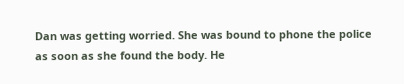Dan was getting worried. She was bound to phone the police as soon as she found the body. He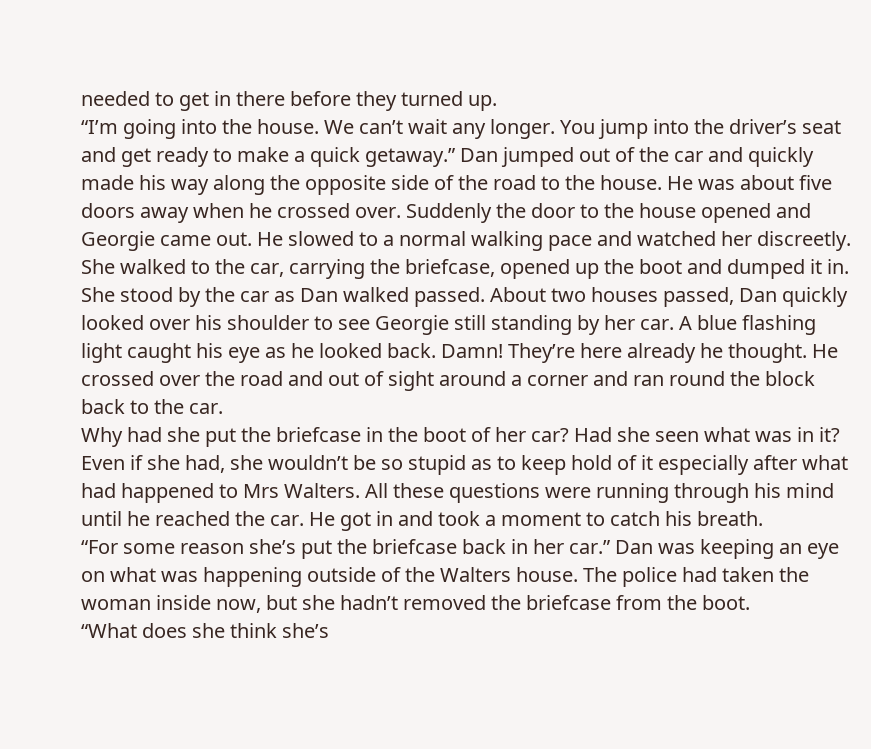needed to get in there before they turned up.
“I’m going into the house. We can’t wait any longer. You jump into the driver’s seat and get ready to make a quick getaway.” Dan jumped out of the car and quickly made his way along the opposite side of the road to the house. He was about five doors away when he crossed over. Suddenly the door to the house opened and Georgie came out. He slowed to a normal walking pace and watched her discreetly. She walked to the car, carrying the briefcase, opened up the boot and dumped it in. She stood by the car as Dan walked passed. About two houses passed, Dan quickly looked over his shoulder to see Georgie still standing by her car. A blue flashing light caught his eye as he looked back. Damn! They’re here already he thought. He crossed over the road and out of sight around a corner and ran round the block back to the car.
Why had she put the briefcase in the boot of her car? Had she seen what was in it? Even if she had, she wouldn’t be so stupid as to keep hold of it especially after what had happened to Mrs Walters. All these questions were running through his mind until he reached the car. He got in and took a moment to catch his breath.
“For some reason she’s put the briefcase back in her car.” Dan was keeping an eye on what was happening outside of the Walters house. The police had taken the woman inside now, but she hadn’t removed the briefcase from the boot.
“What does she think she’s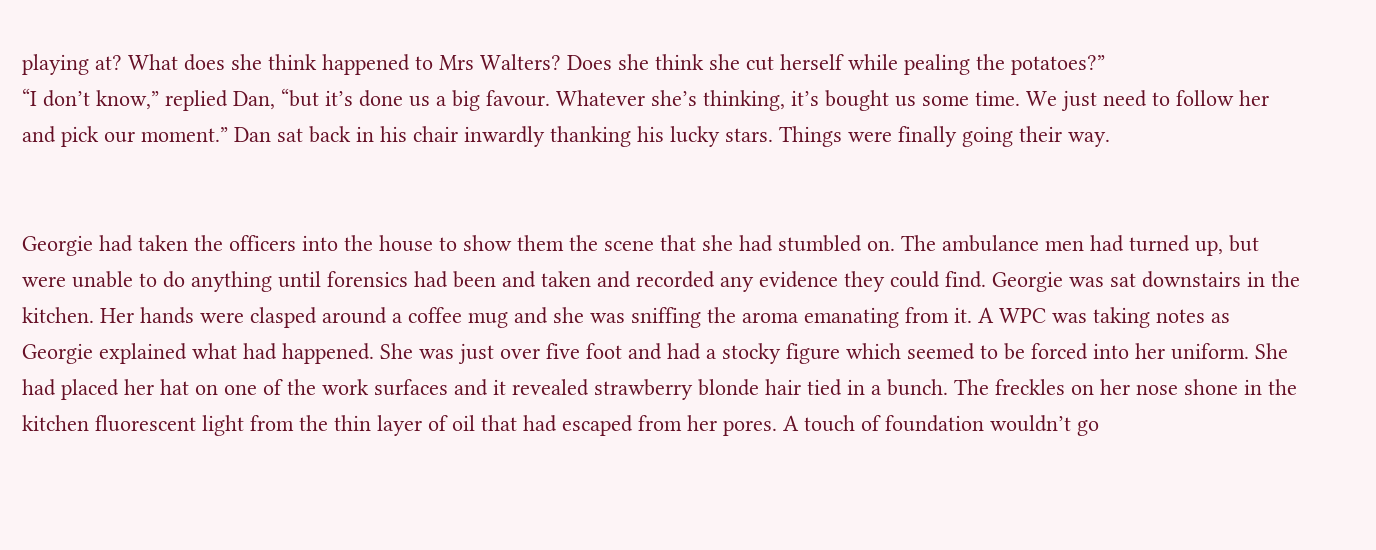playing at? What does she think happened to Mrs Walters? Does she think she cut herself while pealing the potatoes?”
“I don’t know,” replied Dan, “but it’s done us a big favour. Whatever she’s thinking, it’s bought us some time. We just need to follow her and pick our moment.” Dan sat back in his chair inwardly thanking his lucky stars. Things were finally going their way.


Georgie had taken the officers into the house to show them the scene that she had stumbled on. The ambulance men had turned up, but were unable to do anything until forensics had been and taken and recorded any evidence they could find. Georgie was sat downstairs in the kitchen. Her hands were clasped around a coffee mug and she was sniffing the aroma emanating from it. A WPC was taking notes as Georgie explained what had happened. She was just over five foot and had a stocky figure which seemed to be forced into her uniform. She had placed her hat on one of the work surfaces and it revealed strawberry blonde hair tied in a bunch. The freckles on her nose shone in the kitchen fluorescent light from the thin layer of oil that had escaped from her pores. A touch of foundation wouldn’t go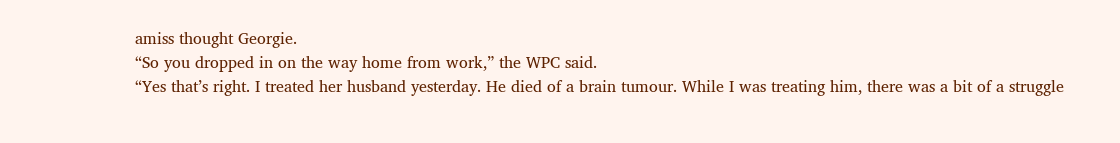amiss thought Georgie.
“So you dropped in on the way home from work,” the WPC said.
“Yes that’s right. I treated her husband yesterday. He died of a brain tumour. While I was treating him, there was a bit of a struggle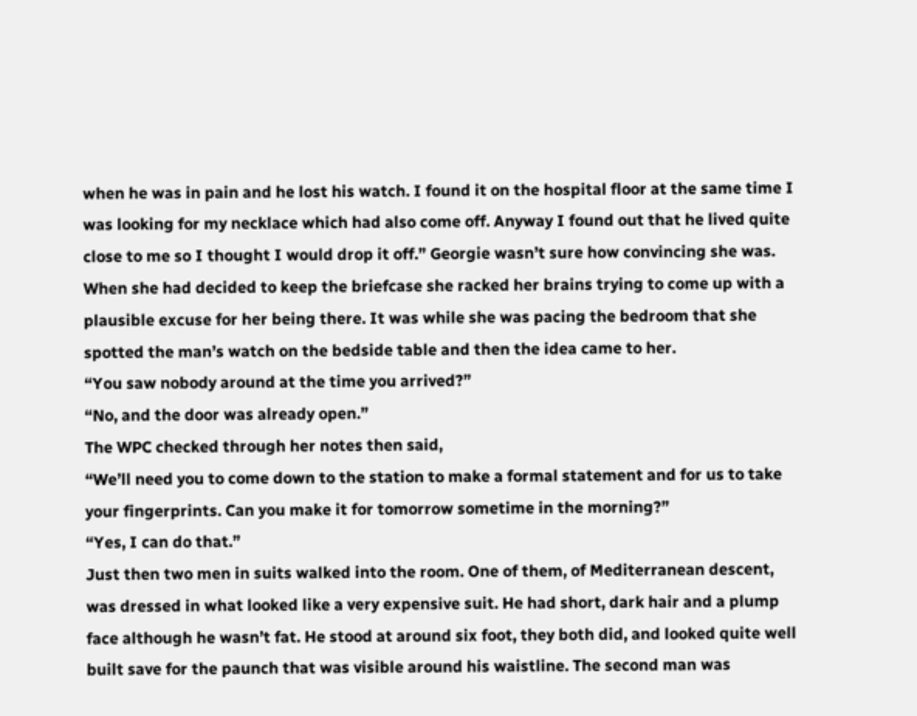when he was in pain and he lost his watch. I found it on the hospital floor at the same time I was looking for my necklace which had also come off. Anyway I found out that he lived quite close to me so I thought I would drop it off.” Georgie wasn’t sure how convincing she was. When she had decided to keep the briefcase she racked her brains trying to come up with a plausible excuse for her being there. It was while she was pacing the bedroom that she spotted the man’s watch on the bedside table and then the idea came to her.
“You saw nobody around at the time you arrived?”
“No, and the door was already open.”
The WPC checked through her notes then said,
“We’ll need you to come down to the station to make a formal statement and for us to take your fingerprints. Can you make it for tomorrow sometime in the morning?”
“Yes, I can do that.”
Just then two men in suits walked into the room. One of them, of Mediterranean descent, was dressed in what looked like a very expensive suit. He had short, dark hair and a plump face although he wasn’t fat. He stood at around six foot, they both did, and looked quite well built save for the paunch that was visible around his waistline. The second man was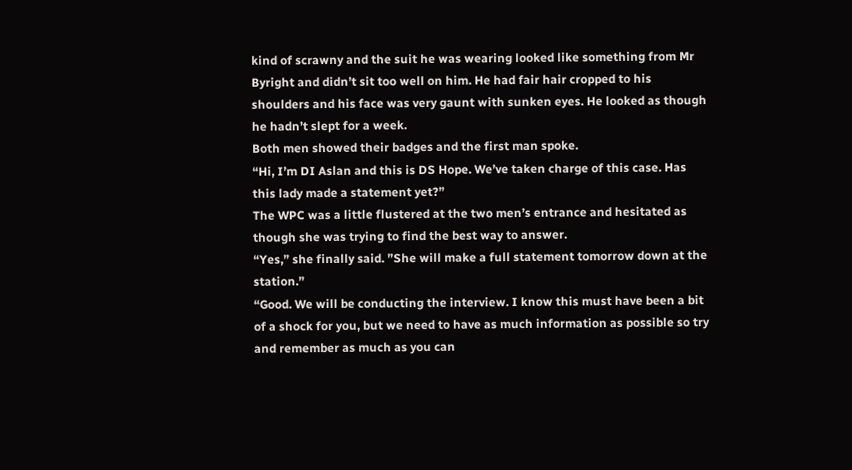kind of scrawny and the suit he was wearing looked like something from Mr Byright and didn’t sit too well on him. He had fair hair cropped to his shoulders and his face was very gaunt with sunken eyes. He looked as though he hadn’t slept for a week.
Both men showed their badges and the first man spoke.
“Hi, I’m DI Aslan and this is DS Hope. We’ve taken charge of this case. Has this lady made a statement yet?”
The WPC was a little flustered at the two men’s entrance and hesitated as though she was trying to find the best way to answer.
“Yes,” she finally said. ”She will make a full statement tomorrow down at the station.”
“Good. We will be conducting the interview. I know this must have been a bit of a shock for you, but we need to have as much information as possible so try and remember as much as you can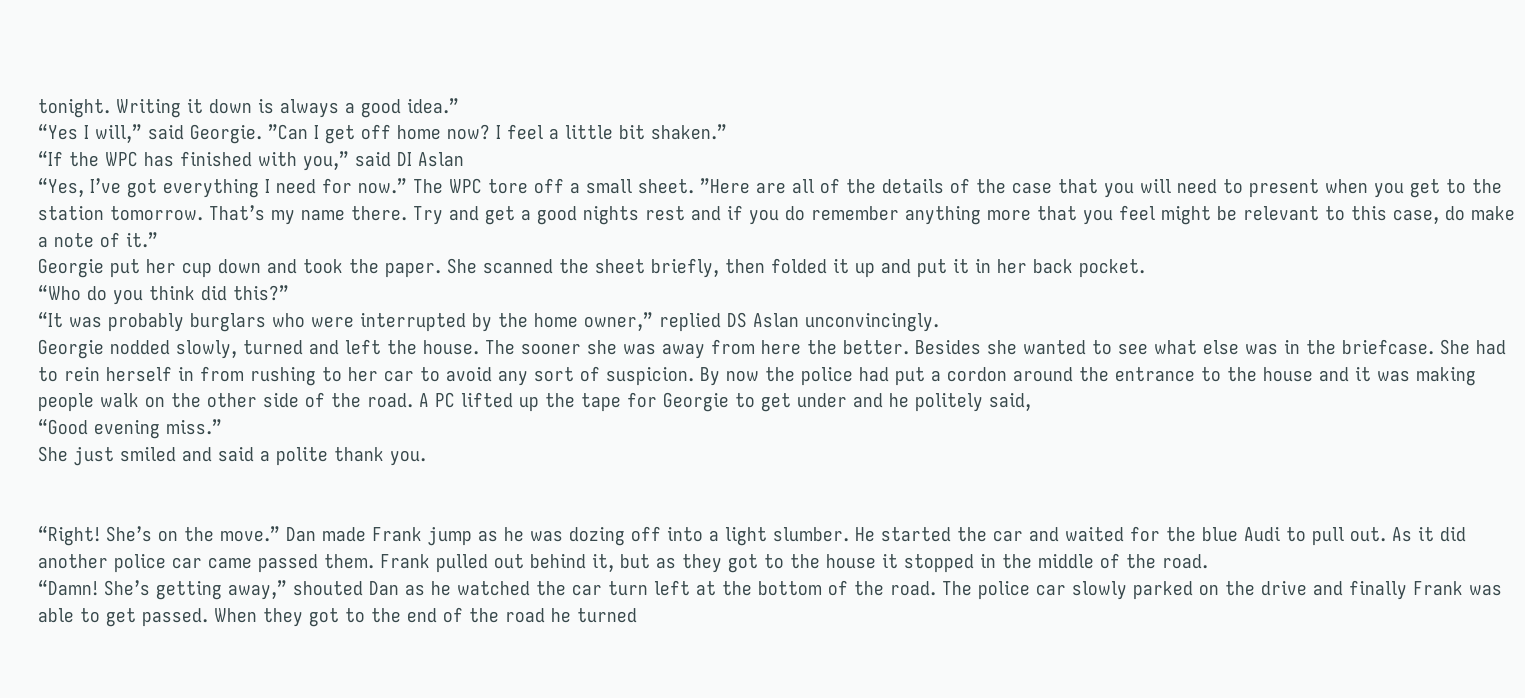tonight. Writing it down is always a good idea.”
“Yes I will,” said Georgie. ”Can I get off home now? I feel a little bit shaken.”
“If the WPC has finished with you,” said DI Aslan
“Yes, I’ve got everything I need for now.” The WPC tore off a small sheet. ”Here are all of the details of the case that you will need to present when you get to the station tomorrow. That’s my name there. Try and get a good nights rest and if you do remember anything more that you feel might be relevant to this case, do make a note of it.”
Georgie put her cup down and took the paper. She scanned the sheet briefly, then folded it up and put it in her back pocket.
“Who do you think did this?”
“It was probably burglars who were interrupted by the home owner,” replied DS Aslan unconvincingly.
Georgie nodded slowly, turned and left the house. The sooner she was away from here the better. Besides she wanted to see what else was in the briefcase. She had to rein herself in from rushing to her car to avoid any sort of suspicion. By now the police had put a cordon around the entrance to the house and it was making people walk on the other side of the road. A PC lifted up the tape for Georgie to get under and he politely said,
“Good evening miss.”
She just smiled and said a polite thank you.


“Right! She’s on the move.” Dan made Frank jump as he was dozing off into a light slumber. He started the car and waited for the blue Audi to pull out. As it did another police car came passed them. Frank pulled out behind it, but as they got to the house it stopped in the middle of the road.
“Damn! She’s getting away,” shouted Dan as he watched the car turn left at the bottom of the road. The police car slowly parked on the drive and finally Frank was able to get passed. When they got to the end of the road he turned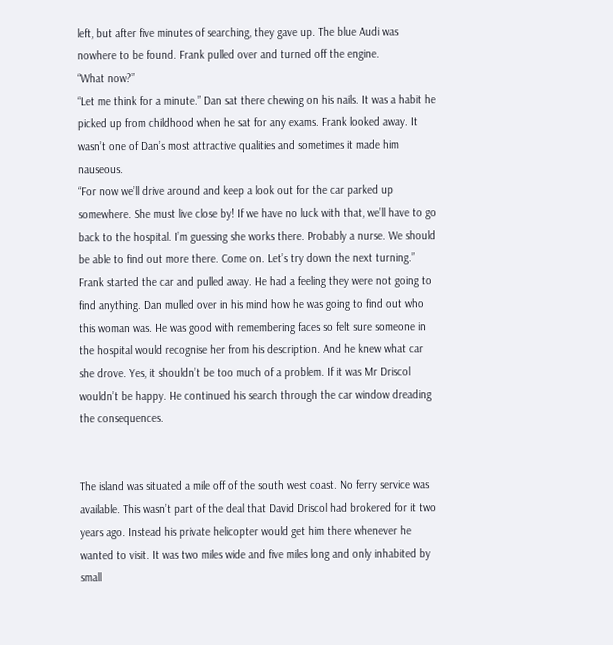left, but after five minutes of searching, they gave up. The blue Audi was nowhere to be found. Frank pulled over and turned off the engine.
“What now?”
“Let me think for a minute.” Dan sat there chewing on his nails. It was a habit he picked up from childhood when he sat for any exams. Frank looked away. It wasn’t one of Dan’s most attractive qualities and sometimes it made him nauseous.
“For now we’ll drive around and keep a look out for the car parked up somewhere. She must live close by! If we have no luck with that, we’ll have to go back to the hospital. I’m guessing she works there. Probably a nurse. We should be able to find out more there. Come on. Let’s try down the next turning.”
Frank started the car and pulled away. He had a feeling they were not going to find anything. Dan mulled over in his mind how he was going to find out who this woman was. He was good with remembering faces so felt sure someone in the hospital would recognise her from his description. And he knew what car she drove. Yes, it shouldn’t be too much of a problem. If it was Mr Driscol wouldn’t be happy. He continued his search through the car window dreading the consequences.


The island was situated a mile off of the south west coast. No ferry service was available. This wasn’t part of the deal that David Driscol had brokered for it two years ago. Instead his private helicopter would get him there whenever he wanted to visit. It was two miles wide and five miles long and only inhabited by small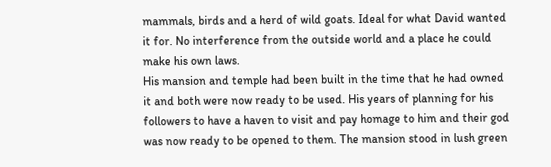mammals, birds and a herd of wild goats. Ideal for what David wanted it for. No interference from the outside world and a place he could make his own laws.
His mansion and temple had been built in the time that he had owned it and both were now ready to be used. His years of planning for his followers to have a haven to visit and pay homage to him and their god was now ready to be opened to them. The mansion stood in lush green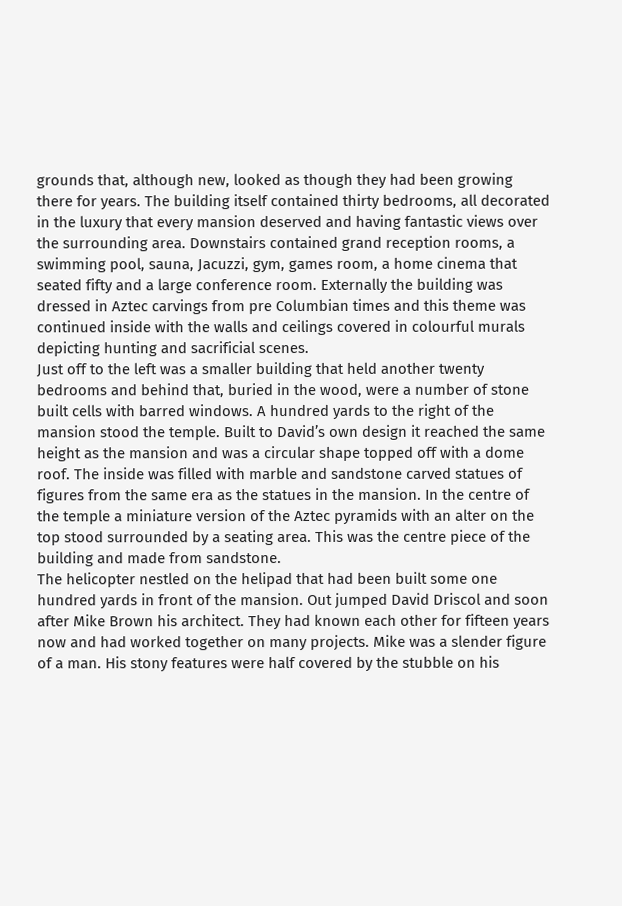grounds that, although new, looked as though they had been growing there for years. The building itself contained thirty bedrooms, all decorated in the luxury that every mansion deserved and having fantastic views over the surrounding area. Downstairs contained grand reception rooms, a swimming pool, sauna, Jacuzzi, gym, games room, a home cinema that seated fifty and a large conference room. Externally the building was dressed in Aztec carvings from pre Columbian times and this theme was continued inside with the walls and ceilings covered in colourful murals depicting hunting and sacrificial scenes.
Just off to the left was a smaller building that held another twenty bedrooms and behind that, buried in the wood, were a number of stone built cells with barred windows. A hundred yards to the right of the mansion stood the temple. Built to David’s own design it reached the same height as the mansion and was a circular shape topped off with a dome roof. The inside was filled with marble and sandstone carved statues of figures from the same era as the statues in the mansion. In the centre of the temple a miniature version of the Aztec pyramids with an alter on the top stood surrounded by a seating area. This was the centre piece of the building and made from sandstone.
The helicopter nestled on the helipad that had been built some one hundred yards in front of the mansion. Out jumped David Driscol and soon after Mike Brown his architect. They had known each other for fifteen years now and had worked together on many projects. Mike was a slender figure of a man. His stony features were half covered by the stubble on his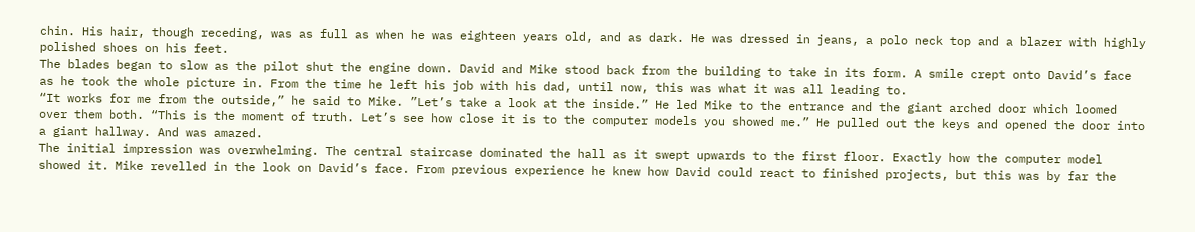chin. His hair, though receding, was as full as when he was eighteen years old, and as dark. He was dressed in jeans, a polo neck top and a blazer with highly polished shoes on his feet.
The blades began to slow as the pilot shut the engine down. David and Mike stood back from the building to take in its form. A smile crept onto David’s face as he took the whole picture in. From the time he left his job with his dad, until now, this was what it was all leading to.
“It works for me from the outside,” he said to Mike. ”Let’s take a look at the inside.” He led Mike to the entrance and the giant arched door which loomed over them both. “This is the moment of truth. Let’s see how close it is to the computer models you showed me.” He pulled out the keys and opened the door into a giant hallway. And was amazed.
The initial impression was overwhelming. The central staircase dominated the hall as it swept upwards to the first floor. Exactly how the computer model showed it. Mike revelled in the look on David’s face. From previous experience he knew how David could react to finished projects, but this was by far the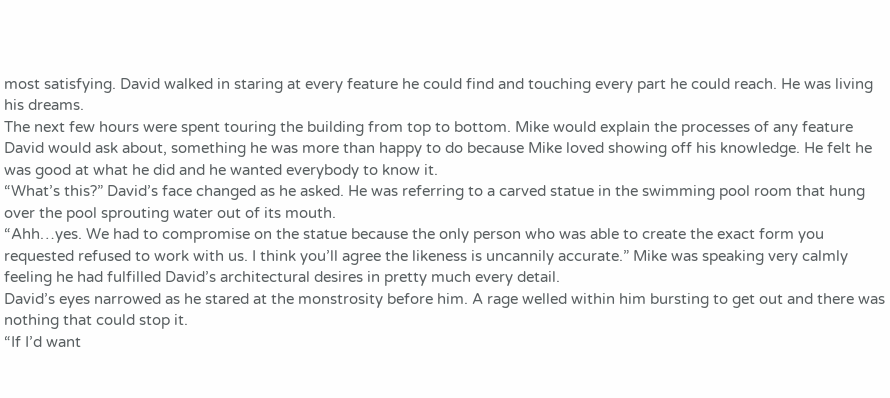most satisfying. David walked in staring at every feature he could find and touching every part he could reach. He was living his dreams.
The next few hours were spent touring the building from top to bottom. Mike would explain the processes of any feature David would ask about, something he was more than happy to do because Mike loved showing off his knowledge. He felt he was good at what he did and he wanted everybody to know it.
“What’s this?” David’s face changed as he asked. He was referring to a carved statue in the swimming pool room that hung over the pool sprouting water out of its mouth.
“Ahh…yes. We had to compromise on the statue because the only person who was able to create the exact form you requested refused to work with us. I think you’ll agree the likeness is uncannily accurate.” Mike was speaking very calmly feeling he had fulfilled David’s architectural desires in pretty much every detail.
David’s eyes narrowed as he stared at the monstrosity before him. A rage welled within him bursting to get out and there was nothing that could stop it.
“If I’d want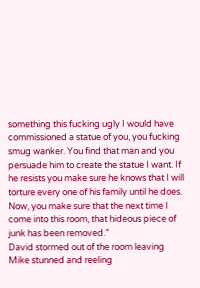something this fucking ugly I would have commissioned a statue of you, you fucking smug wanker. You find that man and you persuade him to create the statue I want. If he resists you make sure he knows that I will torture every one of his family until he does. Now, you make sure that the next time I come into this room, that hideous piece of junk has been removed.”
David stormed out of the room leaving Mike stunned and reeling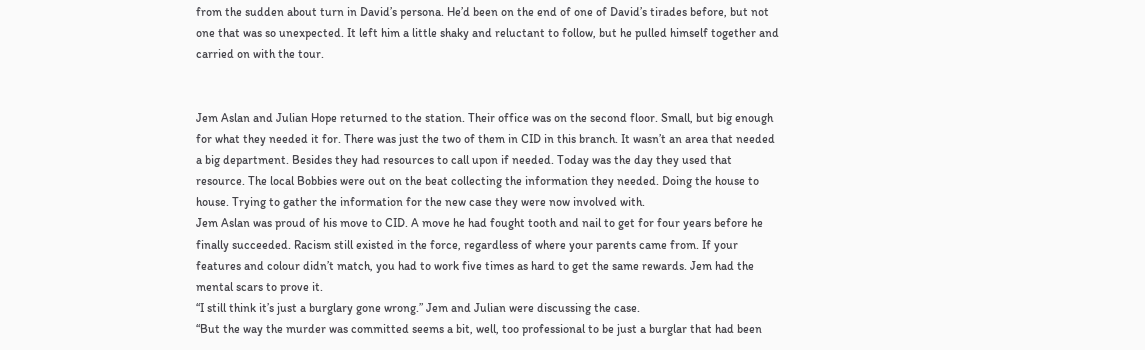from the sudden about turn in David’s persona. He’d been on the end of one of David’s tirades before, but not one that was so unexpected. It left him a little shaky and reluctant to follow, but he pulled himself together and carried on with the tour.


Jem Aslan and Julian Hope returned to the station. Their office was on the second floor. Small, but big enough for what they needed it for. There was just the two of them in CID in this branch. It wasn’t an area that needed a big department. Besides they had resources to call upon if needed. Today was the day they used that resource. The local Bobbies were out on the beat collecting the information they needed. Doing the house to house. Trying to gather the information for the new case they were now involved with.
Jem Aslan was proud of his move to CID. A move he had fought tooth and nail to get for four years before he finally succeeded. Racism still existed in the force, regardless of where your parents came from. If your features and colour didn’t match, you had to work five times as hard to get the same rewards. Jem had the mental scars to prove it.
“I still think it’s just a burglary gone wrong.” Jem and Julian were discussing the case.
“But the way the murder was committed seems a bit, well, too professional to be just a burglar that had been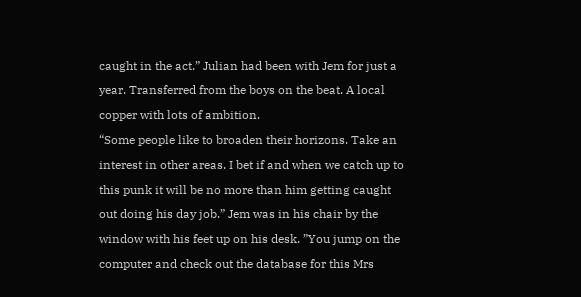caught in the act.” Julian had been with Jem for just a year. Transferred from the boys on the beat. A local copper with lots of ambition.
“Some people like to broaden their horizons. Take an interest in other areas. I bet if and when we catch up to this punk it will be no more than him getting caught out doing his day job.” Jem was in his chair by the window with his feet up on his desk. ”You jump on the computer and check out the database for this Mrs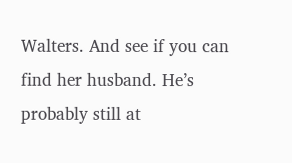Walters. And see if you can find her husband. He’s probably still at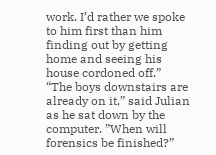work. I’d rather we spoke to him first than him finding out by getting home and seeing his house cordoned off.”
“The boys downstairs are already on it,” said Julian as he sat down by the computer. ”When will forensics be finished?”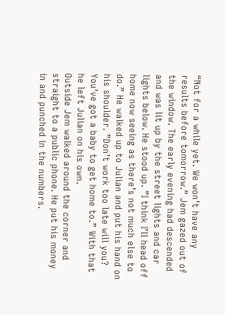“Not for a while yet. We won’t have any results before tomorrow.” Jem gazed out of the window. The early evening had descended and was lit up by the street lights and car lights below. He stood up. ”I think I’ll head off home now seeing as there’s not much else to do.” He walked up to Julian and put his hand on his shoulder. ”Don’t work too late will you? You’ve got a baby to get home to.” With that he left Julian on his own.
Outside Jem walked around the corner and straight to a public phone. He put his money in and punched in the numbers.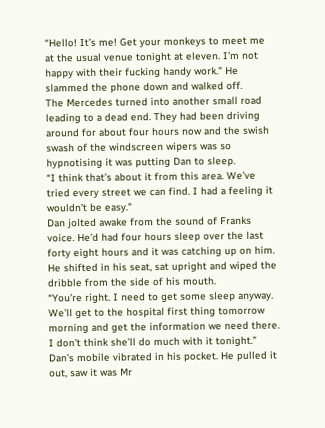“Hello! It’s me! Get your monkeys to meet me at the usual venue tonight at eleven. I’m not happy with their fucking handy work.” He slammed the phone down and walked off.
The Mercedes turned into another small road leading to a dead end. They had been driving around for about four hours now and the swish swash of the windscreen wipers was so hypnotising it was putting Dan to sleep.
“I think that’s about it from this area. We’ve tried every street we can find. I had a feeling it wouldn’t be easy.”
Dan jolted awake from the sound of Franks voice. He’d had four hours sleep over the last forty eight hours and it was catching up on him. He shifted in his seat, sat upright and wiped the dribble from the side of his mouth.
“You’re right. I need to get some sleep anyway. We’ll get to the hospital first thing tomorrow morning and get the information we need there. I don’t think she’ll do much with it tonight.”
Dan’s mobile vibrated in his pocket. He pulled it out, saw it was Mr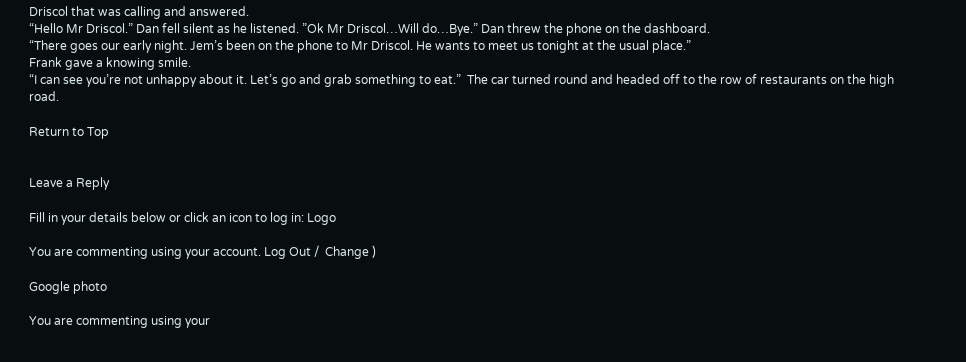Driscol that was calling and answered.
“Hello Mr Driscol.” Dan fell silent as he listened. ”Ok Mr Driscol…Will do…Bye.” Dan threw the phone on the dashboard.
“There goes our early night. Jem’s been on the phone to Mr Driscol. He wants to meet us tonight at the usual place.”
Frank gave a knowing smile.
“I can see you’re not unhappy about it. Let’s go and grab something to eat.”  The car turned round and headed off to the row of restaurants on the high road.

Return to Top


Leave a Reply

Fill in your details below or click an icon to log in: Logo

You are commenting using your account. Log Out /  Change )

Google photo

You are commenting using your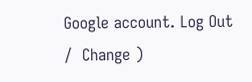Google account. Log Out /  Change )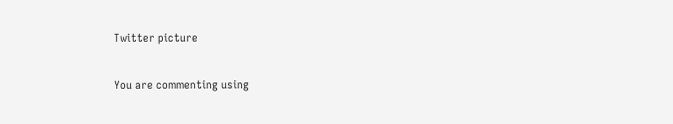Twitter picture

You are commenting using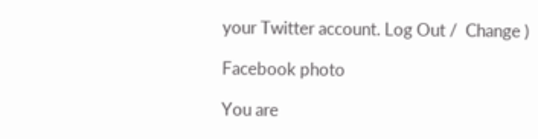your Twitter account. Log Out /  Change )

Facebook photo

You are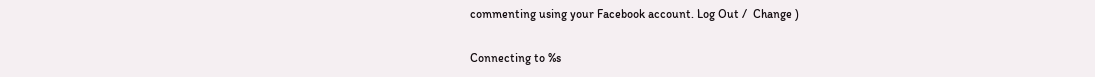commenting using your Facebook account. Log Out /  Change )

Connecting to %s